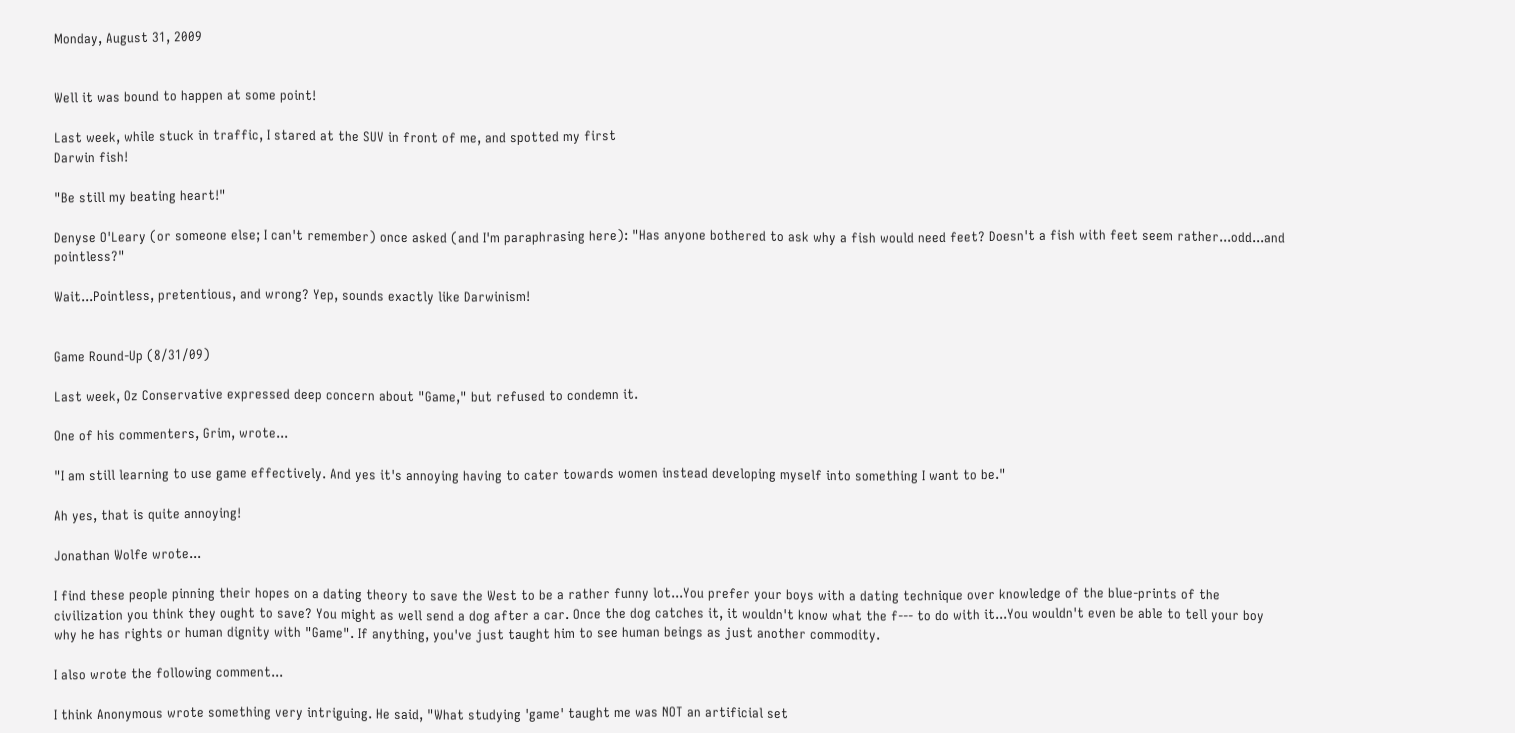Monday, August 31, 2009


Well it was bound to happen at some point!

Last week, while stuck in traffic, I stared at the SUV in front of me, and spotted my first
Darwin fish!

"Be still my beating heart!"

Denyse O'Leary (or someone else; I can't remember) once asked (and I'm paraphrasing here): "Has anyone bothered to ask why a fish would need feet? Doesn't a fish with feet seem rather...odd...and pointless?"

Wait...Pointless, pretentious, and wrong? Yep, sounds exactly like Darwinism!


Game Round-Up (8/31/09)

Last week, Oz Conservative expressed deep concern about "Game," but refused to condemn it.

One of his commenters, Grim, wrote...

"I am still learning to use game effectively. And yes it's annoying having to cater towards women instead developing myself into something I want to be."

Ah yes, that is quite annoying!

Jonathan Wolfe wrote...

I find these people pinning their hopes on a dating theory to save the West to be a rather funny lot...You prefer your boys with a dating technique over knowledge of the blue-prints of the civilization you think they ought to save? You might as well send a dog after a car. Once the dog catches it, it wouldn't know what the f--- to do with it...You wouldn't even be able to tell your boy why he has rights or human dignity with "Game". If anything, you've just taught him to see human beings as just another commodity.

I also wrote the following comment...

I think Anonymous wrote something very intriguing. He said, "What studying 'game' taught me was NOT an artificial set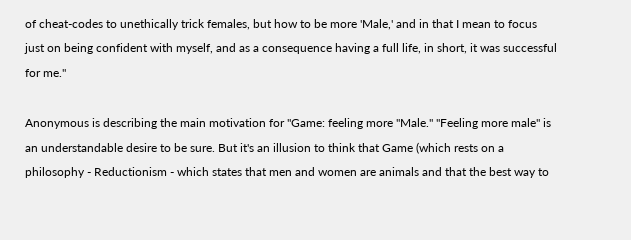of cheat-codes to unethically trick females, but how to be more 'Male,' and in that I mean to focus just on being confident with myself, and as a consequence having a full life, in short, it was successful for me."

Anonymous is describing the main motivation for "Game: feeling more "Male." "Feeling more male" is an understandable desire to be sure. But it's an illusion to think that Game (which rests on a philosophy - Reductionism - which states that men and women are animals and that the best way to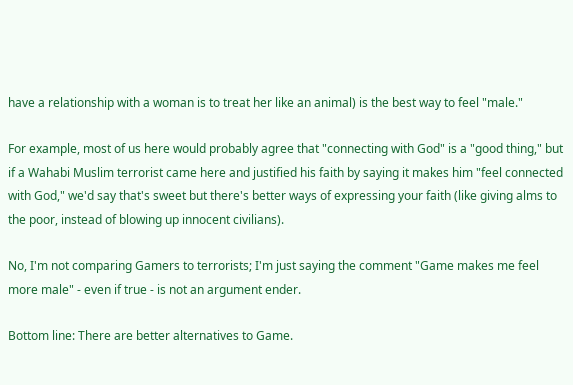have a relationship with a woman is to treat her like an animal) is the best way to feel "male."

For example, most of us here would probably agree that "connecting with God" is a "good thing," but if a Wahabi Muslim terrorist came here and justified his faith by saying it makes him "feel connected with God," we'd say that's sweet but there's better ways of expressing your faith (like giving alms to the poor, instead of blowing up innocent civilians).

No, I'm not comparing Gamers to terrorists; I'm just saying the comment "Game makes me feel more male" - even if true - is not an argument ender.

Bottom line: There are better alternatives to Game.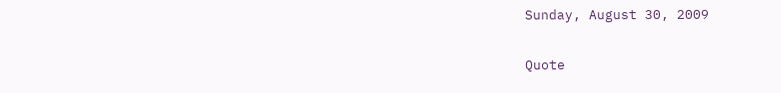Sunday, August 30, 2009

Quote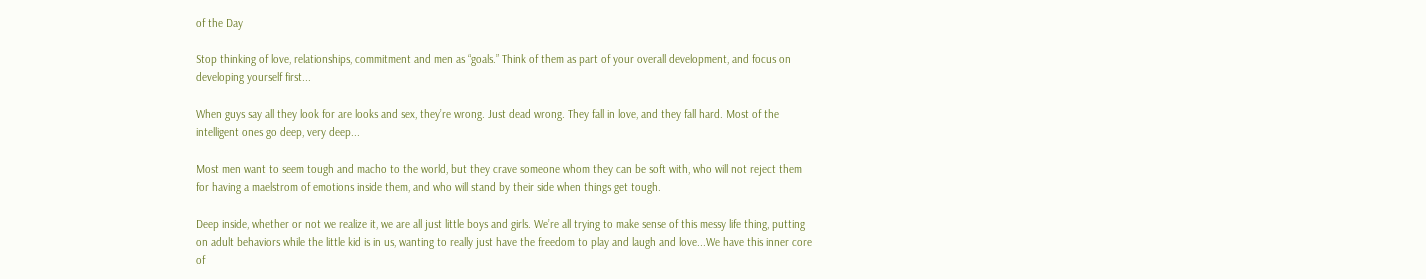of the Day

Stop thinking of love, relationships, commitment and men as “goals.” Think of them as part of your overall development, and focus on developing yourself first...

When guys say all they look for are looks and sex, they’re wrong. Just dead wrong. They fall in love, and they fall hard. Most of the intelligent ones go deep, very deep...

Most men want to seem tough and macho to the world, but they crave someone whom they can be soft with, who will not reject them for having a maelstrom of emotions inside them, and who will stand by their side when things get tough.

Deep inside, whether or not we realize it, we are all just little boys and girls. We’re all trying to make sense of this messy life thing, putting on adult behaviors while the little kid is in us, wanting to really just have the freedom to play and laugh and love...We have this inner core of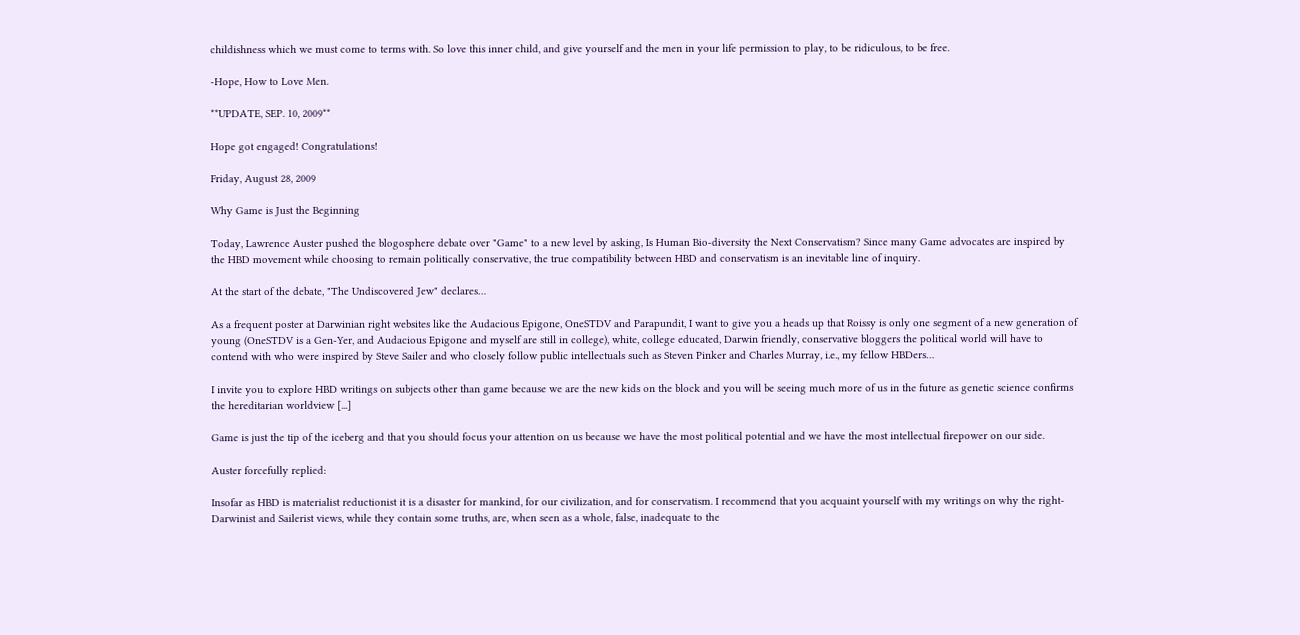childishness which we must come to terms with. So love this inner child, and give yourself and the men in your life permission to play, to be ridiculous, to be free.

-Hope, How to Love Men.

**UPDATE, SEP. 10, 2009**

Hope got engaged! Congratulations!

Friday, August 28, 2009

Why Game is Just the Beginning

Today, Lawrence Auster pushed the blogosphere debate over "Game" to a new level by asking, Is Human Bio-diversity the Next Conservatism? Since many Game advocates are inspired by the HBD movement while choosing to remain politically conservative, the true compatibility between HBD and conservatism is an inevitable line of inquiry.

At the start of the debate, "The Undiscovered Jew" declares…

As a frequent poster at Darwinian right websites like the Audacious Epigone, OneSTDV and Parapundit, I want to give you a heads up that Roissy is only one segment of a new generation of young (OneSTDV is a Gen-Yer, and Audacious Epigone and myself are still in college), white, college educated, Darwin friendly, conservative bloggers the political world will have to contend with who were inspired by Steve Sailer and who closely follow public intellectuals such as Steven Pinker and Charles Murray, i.e., my fellow HBDers…

I invite you to explore HBD writings on subjects other than game because we are the new kids on the block and you will be seeing much more of us in the future as genetic science confirms the hereditarian worldview [...]

Game is just the tip of the iceberg and that you should focus your attention on us because we have the most political potential and we have the most intellectual firepower on our side.

Auster forcefully replied:

Insofar as HBD is materialist reductionist it is a disaster for mankind, for our civilization, and for conservatism. I recommend that you acquaint yourself with my writings on why the right-Darwinist and Sailerist views, while they contain some truths, are, when seen as a whole, false, inadequate to the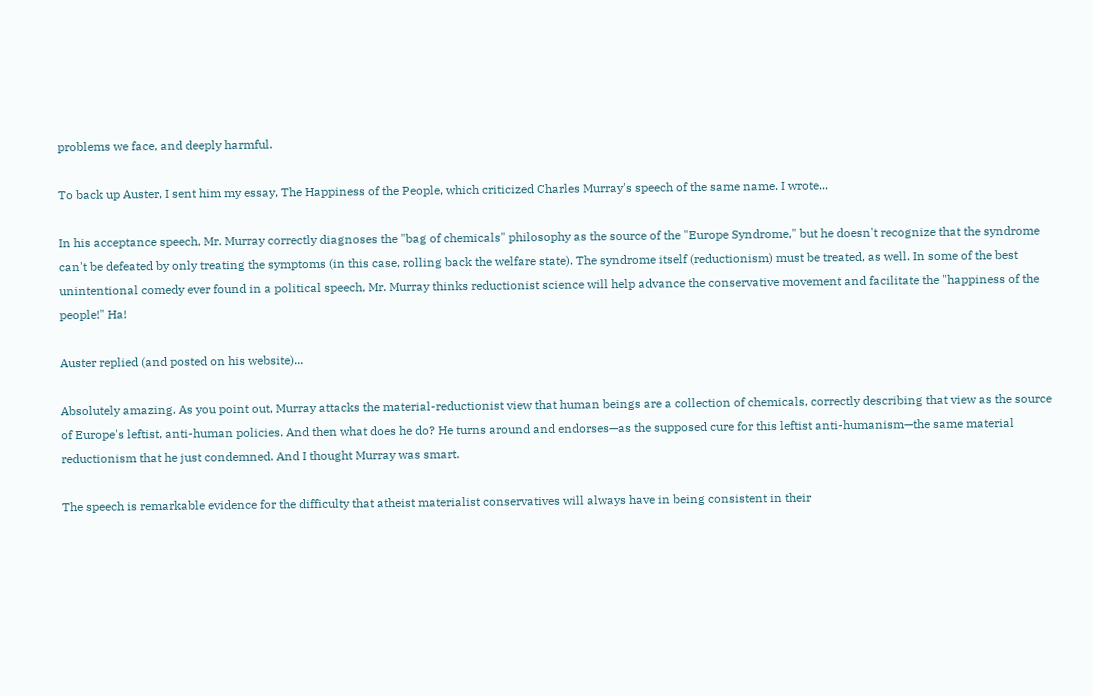problems we face, and deeply harmful.

To back up Auster, I sent him my essay, The Happiness of the People, which criticized Charles Murray's speech of the same name. I wrote...

In his acceptance speech, Mr. Murray correctly diagnoses the "bag of chemicals" philosophy as the source of the "Europe Syndrome," but he doesn't recognize that the syndrome can't be defeated by only treating the symptoms (in this case, rolling back the welfare state). The syndrome itself (reductionism) must be treated, as well. In some of the best unintentional comedy ever found in a political speech, Mr. Murray thinks reductionist science will help advance the conservative movement and facilitate the "happiness of the people!" Ha!

Auster replied (and posted on his website)...

Absolutely amazing. As you point out, Murray attacks the material-reductionist view that human beings are a collection of chemicals, correctly describing that view as the source of Europe's leftist, anti-human policies. And then what does he do? He turns around and endorses—as the supposed cure for this leftist anti-humanism—the same material reductionism that he just condemned. And I thought Murray was smart.

The speech is remarkable evidence for the difficulty that atheist materialist conservatives will always have in being consistent in their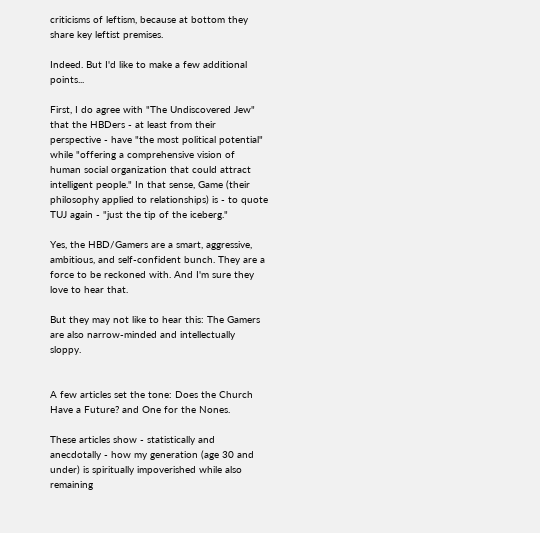criticisms of leftism, because at bottom they share key leftist premises.

Indeed. But I'd like to make a few additional points...

First, I do agree with "The Undiscovered Jew" that the HBDers - at least from their perspective - have "the most political potential" while "offering a comprehensive vision of human social organization that could attract intelligent people." In that sense, Game (their philosophy applied to relationships) is - to quote TUJ again - "just the tip of the iceberg."

Yes, the HBD/Gamers are a smart, aggressive, ambitious, and self-confident bunch. They are a force to be reckoned with. And I'm sure they love to hear that.

But they may not like to hear this: The Gamers are also narrow-minded and intellectually sloppy.


A few articles set the tone: Does the Church Have a Future? and One for the Nones.

These articles show - statistically and anecdotally - how my generation (age 30 and under) is spiritually impoverished while also remaining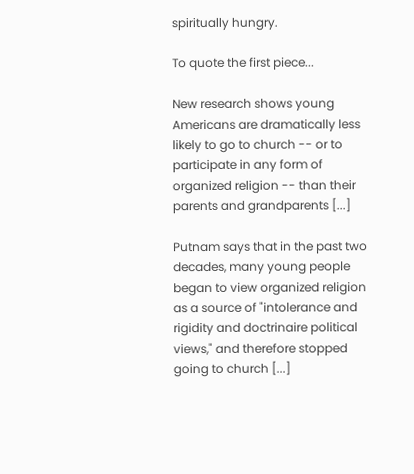spiritually hungry.

To quote the first piece...

New research shows young Americans are dramatically less likely to go to church -- or to participate in any form of organized religion -- than their parents and grandparents [...]

Putnam says that in the past two decades, many young people began to view organized religion as a source of "intolerance and rigidity and doctrinaire political views," and therefore stopped going to church [...]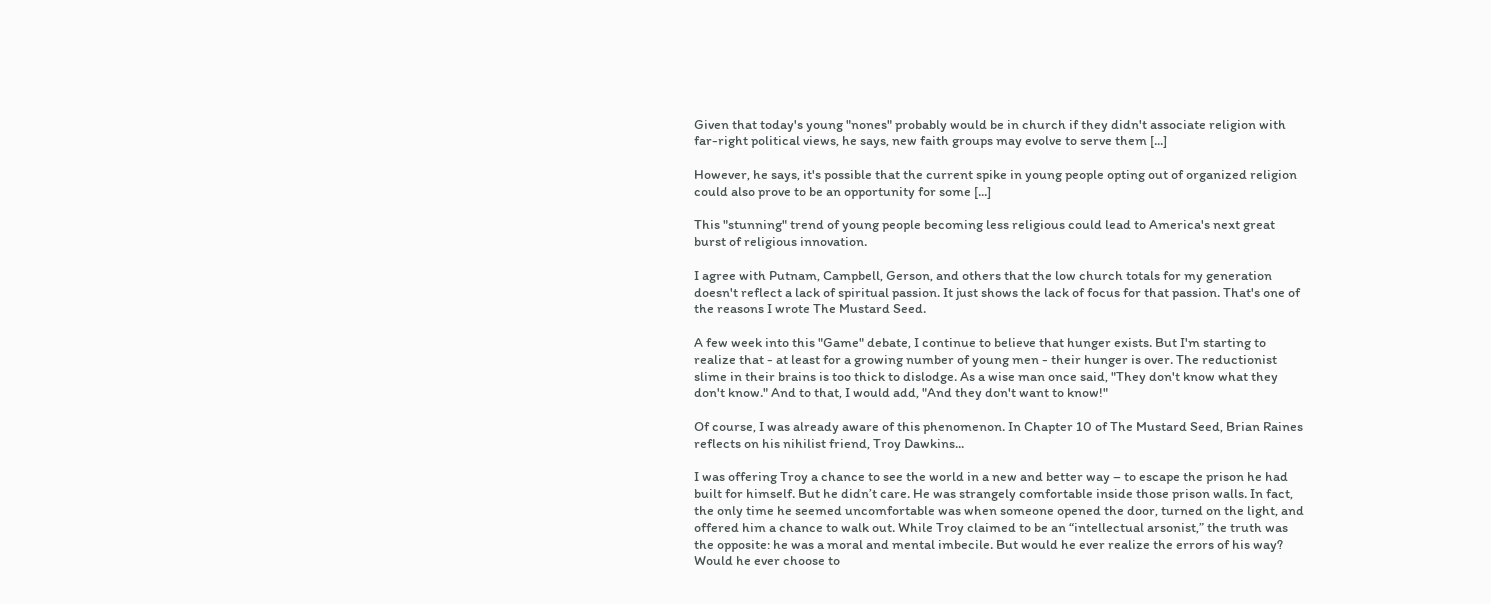Given that today's young "nones" probably would be in church if they didn't associate religion with far-right political views, he says, new faith groups may evolve to serve them [...]

However, he says, it's possible that the current spike in young people opting out of organized religion could also prove to be an opportunity for some [...]

This "stunning" trend of young people becoming less religious could lead to America's next great burst of religious innovation.

I agree with Putnam, Campbell, Gerson, and others that the low church totals for my generation doesn't reflect a lack of spiritual passion. It just shows the lack of focus for that passion. That's one of the reasons I wrote The Mustard Seed.

A few week into this "Game" debate, I continue to believe that hunger exists. But I'm starting to realize that - at least for a growing number of young men - their hunger is over. The reductionist slime in their brains is too thick to dislodge. As a wise man once said, "They don't know what they don't know." And to that, I would add, "And they don't want to know!"

Of course, I was already aware of this phenomenon. In Chapter 10 of The Mustard Seed, Brian Raines reflects on his nihilist friend, Troy Dawkins...

I was offering Troy a chance to see the world in a new and better way – to escape the prison he had built for himself. But he didn’t care. He was strangely comfortable inside those prison walls. In fact, the only time he seemed uncomfortable was when someone opened the door, turned on the light, and offered him a chance to walk out. While Troy claimed to be an “intellectual arsonist,” the truth was the opposite: he was a moral and mental imbecile. But would he ever realize the errors of his way? Would he ever choose to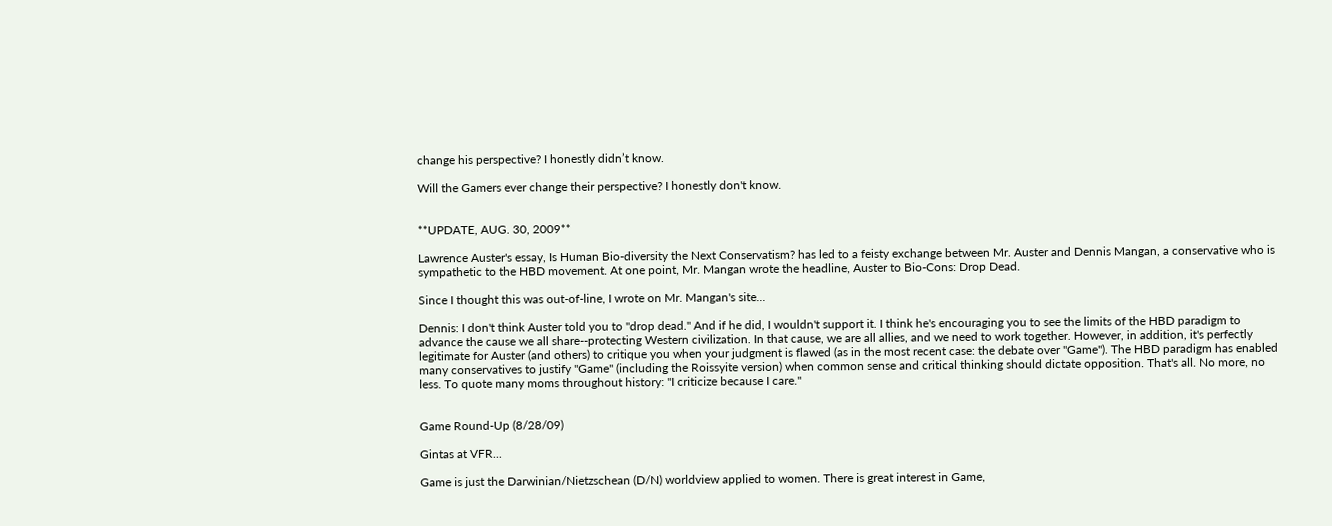change his perspective? I honestly didn’t know.

Will the Gamers ever change their perspective? I honestly don't know.


**UPDATE, AUG. 30, 2009**

Lawrence Auster's essay, Is Human Bio-diversity the Next Conservatism? has led to a feisty exchange between Mr. Auster and Dennis Mangan, a conservative who is sympathetic to the HBD movement. At one point, Mr. Mangan wrote the headline, Auster to Bio-Cons: Drop Dead.

Since I thought this was out-of-line, I wrote on Mr. Mangan's site...

Dennis: I don't think Auster told you to "drop dead." And if he did, I wouldn't support it. I think he's encouraging you to see the limits of the HBD paradigm to advance the cause we all share--protecting Western civilization. In that cause, we are all allies, and we need to work together. However, in addition, it's perfectly legitimate for Auster (and others) to critique you when your judgment is flawed (as in the most recent case: the debate over "Game"). The HBD paradigm has enabled many conservatives to justify "Game" (including the Roissyite version) when common sense and critical thinking should dictate opposition. That's all. No more, no less. To quote many moms throughout history: "I criticize because I care."


Game Round-Up (8/28/09)

Gintas at VFR...

Game is just the Darwinian/Nietzschean (D/N) worldview applied to women. There is great interest in Game,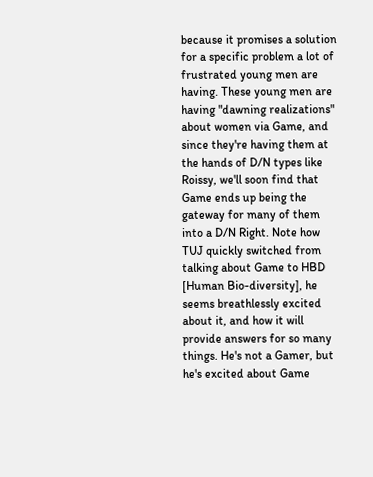because it promises a solution for a specific problem a lot of frustrated young men are having. These young men are having "dawning realizations" about women via Game, and since they're having them at the hands of D/N types like Roissy, we'll soon find that Game ends up being the gateway for many of them into a D/N Right. Note how TUJ quickly switched from talking about Game to HBD [Human Bio-diversity], he seems breathlessly excited about it, and how it will provide answers for so many things. He's not a Gamer, but he's excited about Game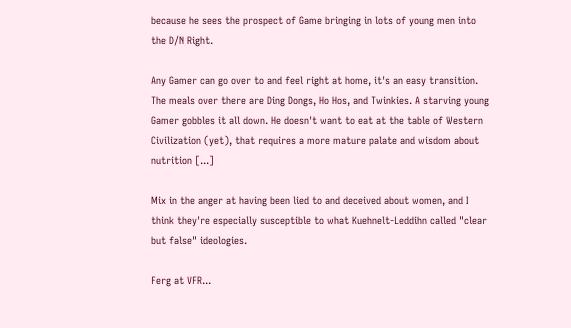because he sees the prospect of Game bringing in lots of young men into the D/N Right.

Any Gamer can go over to and feel right at home, it's an easy transition. The meals over there are Ding Dongs, Ho Hos, and Twinkies. A starving young Gamer gobbles it all down. He doesn't want to eat at the table of Western Civilization (yet), that requires a more mature palate and wisdom about nutrition [...]

Mix in the anger at having been lied to and deceived about women, and I think they're especially susceptible to what Kuehnelt-Leddihn called "clear but false" ideologies.

Ferg at VFR...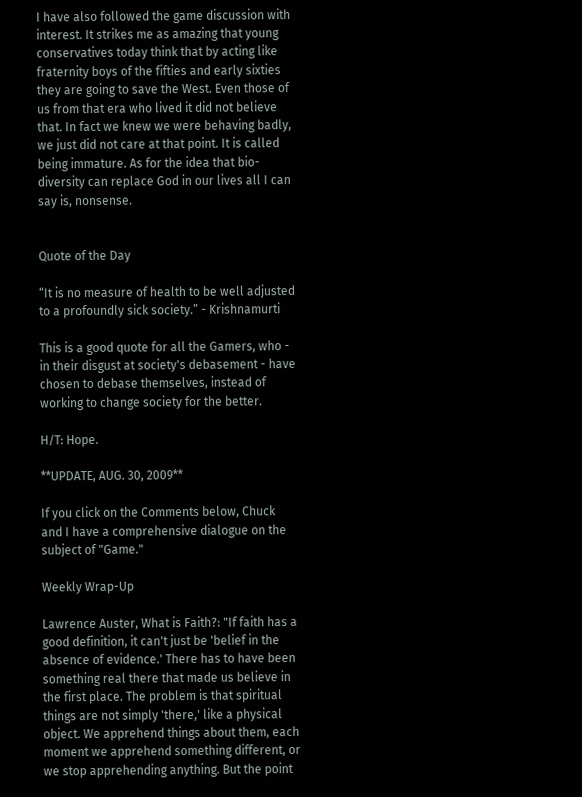I have also followed the game discussion with interest. It strikes me as amazing that young conservatives today think that by acting like fraternity boys of the fifties and early sixties they are going to save the West. Even those of us from that era who lived it did not believe that. In fact we knew we were behaving badly, we just did not care at that point. It is called being immature. As for the idea that bio-diversity can replace God in our lives all I can say is, nonsense.


Quote of the Day

“It is no measure of health to be well adjusted to a profoundly sick society.” - Krishnamurti

This is a good quote for all the Gamers, who - in their disgust at society's debasement - have chosen to debase themselves, instead of working to change society for the better.

H/T: Hope.

**UPDATE, AUG. 30, 2009**

If you click on the Comments below, Chuck and I have a comprehensive dialogue on the subject of "Game."

Weekly Wrap-Up

Lawrence Auster, What is Faith?: "If faith has a good definition, it can't just be 'belief in the absence of evidence.' There has to have been something real there that made us believe in the first place. The problem is that spiritual things are not simply 'there,' like a physical object. We apprehend things about them, each moment we apprehend something different, or we stop apprehending anything. But the point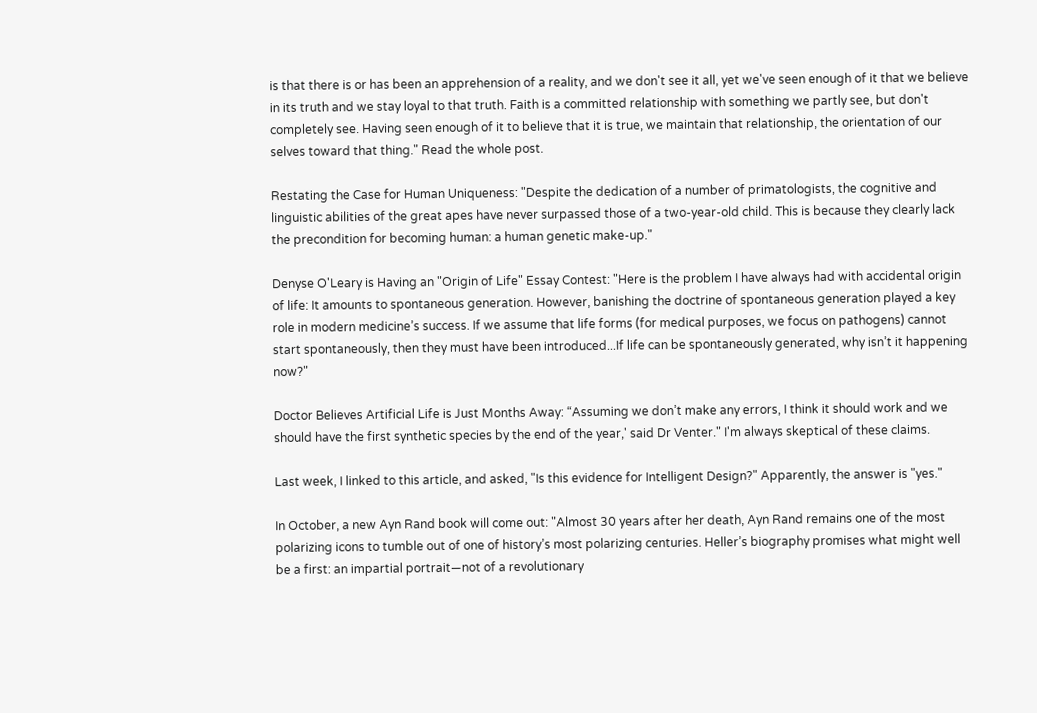is that there is or has been an apprehension of a reality, and we don't see it all, yet we've seen enough of it that we believe in its truth and we stay loyal to that truth. Faith is a committed relationship with something we partly see, but don't completely see. Having seen enough of it to believe that it is true, we maintain that relationship, the orientation of our selves toward that thing." Read the whole post.

Restating the Case for Human Uniqueness: "Despite the dedication of a number of primatologists, the cognitive and linguistic abilities of the great apes have never surpassed those of a two-year-old child. This is because they clearly lack the precondition for becoming human: a human genetic make-up."

Denyse O'Leary is Having an "Origin of Life" Essay Contest: "Here is the problem I have always had with accidental origin of life: It amounts to spontaneous generation. However, banishing the doctrine of spontaneous generation played a key role in modern medicine’s success. If we assume that life forms (for medical purposes, we focus on pathogens) cannot start spontaneously, then they must have been introduced...If life can be spontaneously generated, why isn’t it happening now?"

Doctor Believes Artificial Life is Just Months Away: “Assuming we don’t make any errors, I think it should work and we should have the first synthetic species by the end of the year,' said Dr Venter." I'm always skeptical of these claims.

Last week, I linked to this article, and asked, "Is this evidence for Intelligent Design?" Apparently, the answer is "yes."

In October, a new Ayn Rand book will come out: "Almost 30 years after her death, Ayn Rand remains one of the most polarizing icons to tumble out of one of history’s most polarizing centuries. Heller’s biography promises what might well be a first: an impartial portrait—not of a revolutionary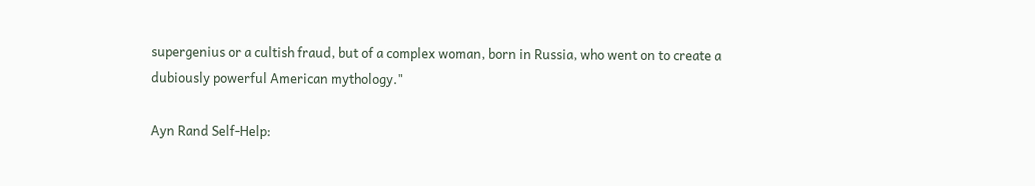supergenius or a cultish fraud, but of a complex woman, born in Russia, who went on to create a dubiously powerful American mythology."

Ayn Rand Self-Help: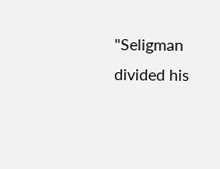"Seligman divided his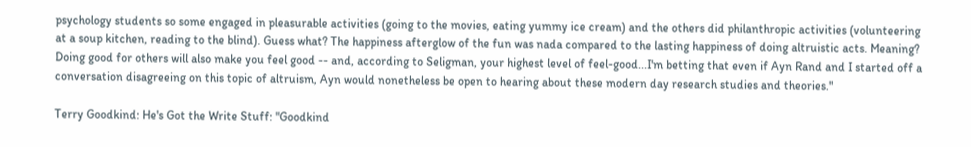psychology students so some engaged in pleasurable activities (going to the movies, eating yummy ice cream) and the others did philanthropic activities (volunteering at a soup kitchen, reading to the blind). Guess what? The happiness afterglow of the fun was nada compared to the lasting happiness of doing altruistic acts. Meaning? Doing good for others will also make you feel good -- and, according to Seligman, your highest level of feel-good...I'm betting that even if Ayn Rand and I started off a conversation disagreeing on this topic of altruism, Ayn would nonetheless be open to hearing about these modern day research studies and theories."

Terry Goodkind: He's Got the Write Stuff: "Goodkind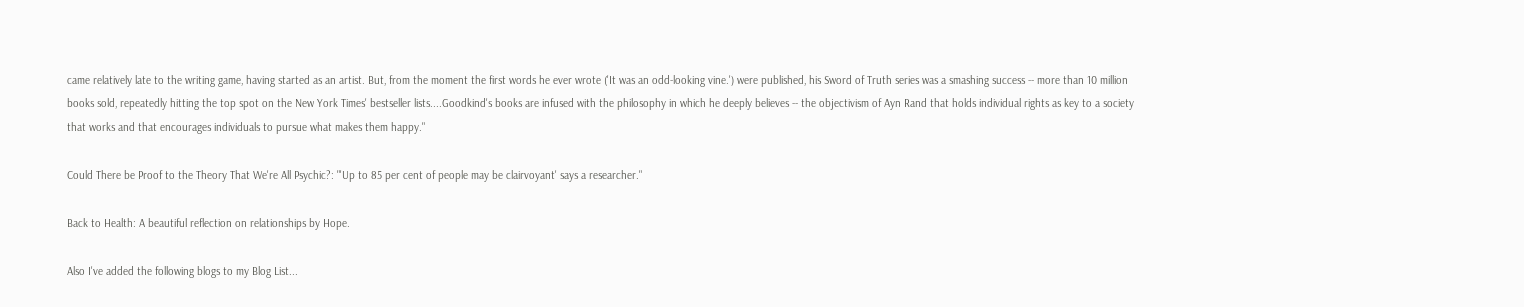came relatively late to the writing game, having started as an artist. But, from the moment the first words he ever wrote ('It was an odd-looking vine.') were published, his Sword of Truth series was a smashing success -- more than 10 million books sold, repeatedly hitting the top spot on the New York Times' bestseller lists....Goodkind's books are infused with the philosophy in which he deeply believes -- the objectivism of Ayn Rand that holds individual rights as key to a society that works and that encourages individuals to pursue what makes them happy."

Could There be Proof to the Theory That We're All Psychic?: "'Up to 85 per cent of people may be clairvoyant' says a researcher."

Back to Health: A beautiful reflection on relationships by Hope.

Also I've added the following blogs to my Blog List...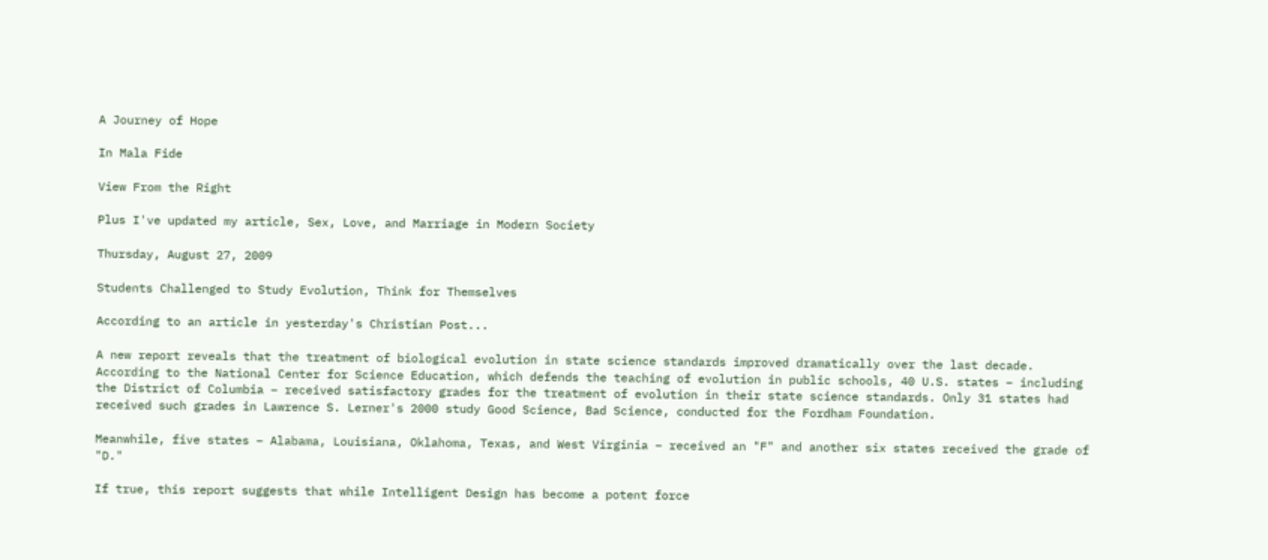A Journey of Hope

In Mala Fide

View From the Right

Plus I've updated my article, Sex, Love, and Marriage in Modern Society

Thursday, August 27, 2009

Students Challenged to Study Evolution, Think for Themselves

According to an article in yesterday's Christian Post...

A new report reveals that the treatment of biological evolution in state science standards improved dramatically over the last decade. According to the National Center for Science Education, which defends the teaching of evolution in public schools, 40 U.S. states – including the District of Columbia – received satisfactory grades for the treatment of evolution in their state science standards. Only 31 states had received such grades in Lawrence S. Lerner's 2000 study Good Science, Bad Science, conducted for the Fordham Foundation.

Meanwhile, five states – Alabama, Louisiana, Oklahoma, Texas, and West Virginia – received an "F" and another six states received the grade of "D."

If true, this report suggests that while Intelligent Design has become a potent force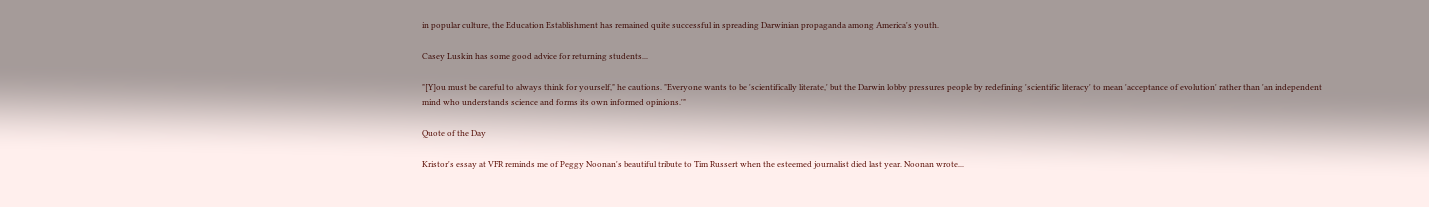in popular culture, the Education Establishment has remained quite successful in spreading Darwinian propaganda among America's youth.

Casey Luskin has some good advice for returning students...

"[Y]ou must be careful to always think for yourself," he cautions. "Everyone wants to be 'scientifically literate,' but the Darwin lobby pressures people by redefining 'scientific literacy' to mean 'acceptance of evolution' rather than 'an independent mind who understands science and forms its own informed opinions.'"

Quote of the Day

Kristor's essay at VFR reminds me of Peggy Noonan's beautiful tribute to Tim Russert when the esteemed journalist died last year. Noonan wrote...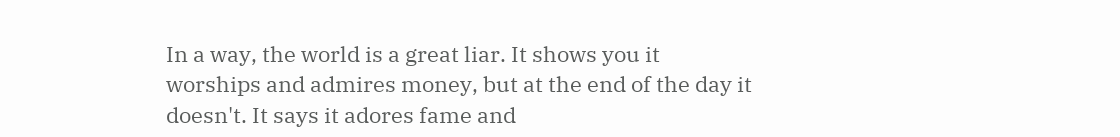In a way, the world is a great liar. It shows you it worships and admires money, but at the end of the day it doesn't. It says it adores fame and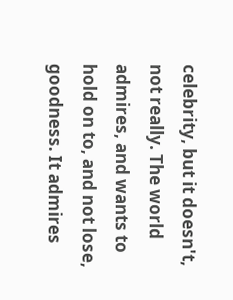celebrity, but it doesn't, not really. The world admires, and wants to hold on to, and not lose, goodness. It admires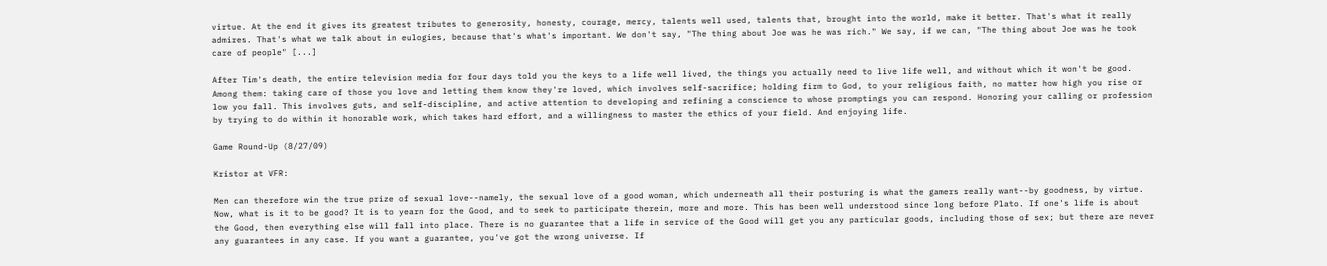virtue. At the end it gives its greatest tributes to generosity, honesty, courage, mercy, talents well used, talents that, brought into the world, make it better. That's what it really admires. That's what we talk about in eulogies, because that's what's important. We don't say, "The thing about Joe was he was rich." We say, if we can, "The thing about Joe was he took care of people" [...]

After Tim's death, the entire television media for four days told you the keys to a life well lived, the things you actually need to live life well, and without which it won't be good. Among them: taking care of those you love and letting them know they're loved, which involves self-sacrifice; holding firm to God, to your religious faith, no matter how high you rise or low you fall. This involves guts, and self-discipline, and active attention to developing and refining a conscience to whose promptings you can respond. Honoring your calling or profession by trying to do within it honorable work, which takes hard effort, and a willingness to master the ethics of your field. And enjoying life.

Game Round-Up (8/27/09)

Kristor at VFR:

Men can therefore win the true prize of sexual love--namely, the sexual love of a good woman, which underneath all their posturing is what the gamers really want--by goodness, by virtue. Now, what is it to be good? It is to yearn for the Good, and to seek to participate therein, more and more. This has been well understood since long before Plato. If one's life is about the Good, then everything else will fall into place. There is no guarantee that a life in service of the Good will get you any particular goods, including those of sex; but there are never any guarantees in any case. If you want a guarantee, you've got the wrong universe. If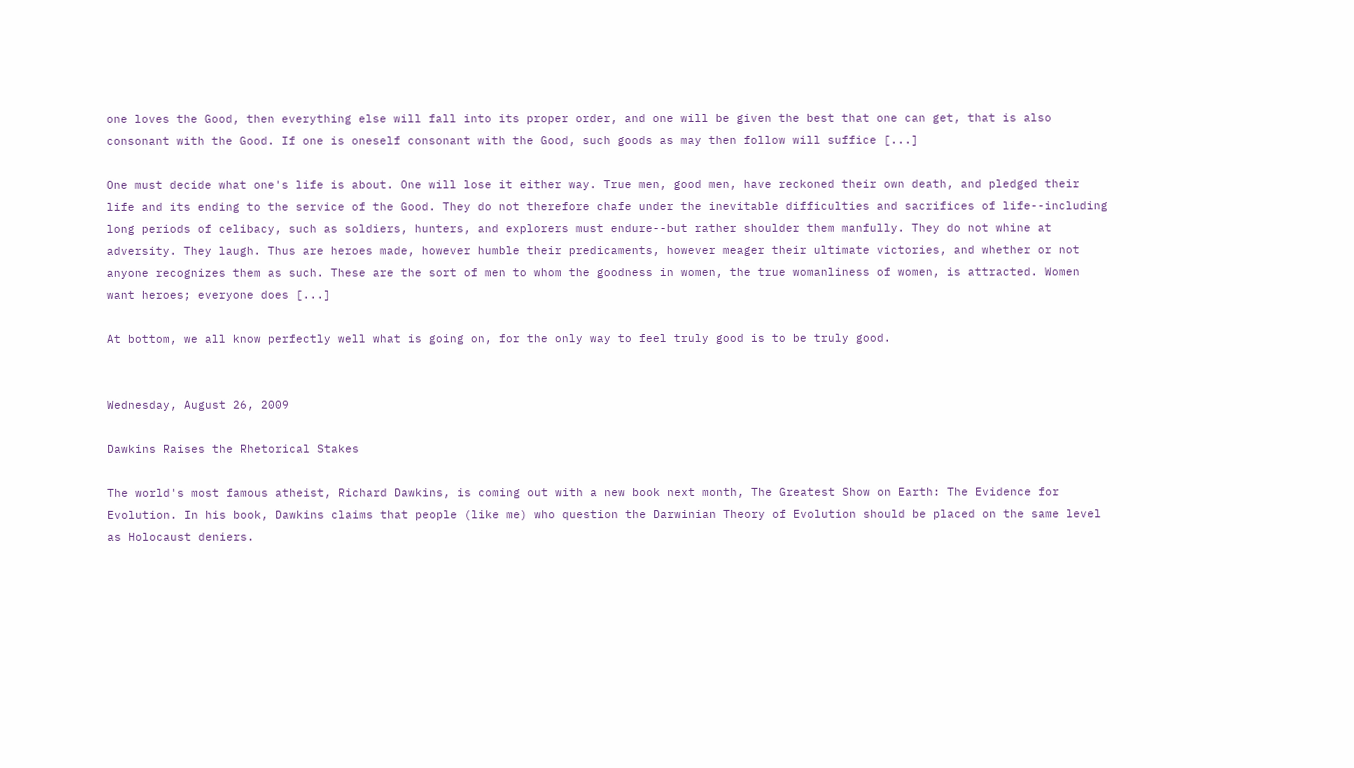one loves the Good, then everything else will fall into its proper order, and one will be given the best that one can get, that is also consonant with the Good. If one is oneself consonant with the Good, such goods as may then follow will suffice [...]

One must decide what one's life is about. One will lose it either way. True men, good men, have reckoned their own death, and pledged their life and its ending to the service of the Good. They do not therefore chafe under the inevitable difficulties and sacrifices of life--including long periods of celibacy, such as soldiers, hunters, and explorers must endure--but rather shoulder them manfully. They do not whine at adversity. They laugh. Thus are heroes made, however humble their predicaments, however meager their ultimate victories, and whether or not anyone recognizes them as such. These are the sort of men to whom the goodness in women, the true womanliness of women, is attracted. Women want heroes; everyone does [...]

At bottom, we all know perfectly well what is going on, for the only way to feel truly good is to be truly good.


Wednesday, August 26, 2009

Dawkins Raises the Rhetorical Stakes

The world's most famous atheist, Richard Dawkins, is coming out with a new book next month, The Greatest Show on Earth: The Evidence for Evolution. In his book, Dawkins claims that people (like me) who question the Darwinian Theory of Evolution should be placed on the same level as Holocaust deniers.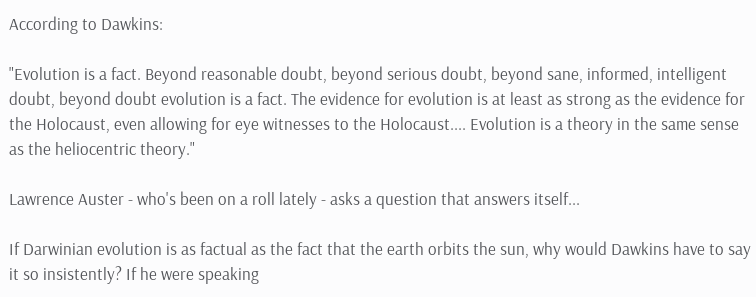According to Dawkins:

"Evolution is a fact. Beyond reasonable doubt, beyond serious doubt, beyond sane, informed, intelligent doubt, beyond doubt evolution is a fact. The evidence for evolution is at least as strong as the evidence for the Holocaust, even allowing for eye witnesses to the Holocaust.... Evolution is a theory in the same sense as the heliocentric theory."

Lawrence Auster - who's been on a roll lately - asks a question that answers itself...

If Darwinian evolution is as factual as the fact that the earth orbits the sun, why would Dawkins have to say it so insistently? If he were speaking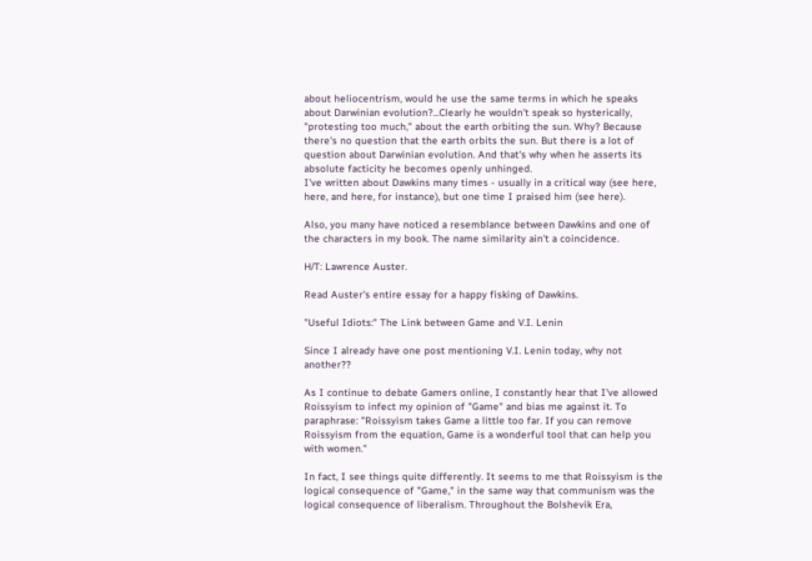about heliocentrism, would he use the same terms in which he speaks about Darwinian evolution?...Clearly he wouldn't speak so hysterically, "protesting too much," about the earth orbiting the sun. Why? Because there's no question that the earth orbits the sun. But there is a lot of question about Darwinian evolution. And that's why when he asserts its absolute facticity he becomes openly unhinged.
I've written about Dawkins many times - usually in a critical way (see here, here, and here, for instance), but one time I praised him (see here).

Also, you many have noticed a resemblance between Dawkins and one of the characters in my book. The name similarity ain't a coincidence.

H/T: Lawrence Auster.

Read Auster's entire essay for a happy fisking of Dawkins.

"Useful Idiots:" The Link between Game and V.I. Lenin

Since I already have one post mentioning V.I. Lenin today, why not another??

As I continue to debate Gamers online, I constantly hear that I've allowed Roissyism to infect my opinion of "Game" and bias me against it. To paraphrase: "Roissyism takes Game a little too far. If you can remove Roissyism from the equation, Game is a wonderful tool that can help you with women."

In fact, I see things quite differently. It seems to me that Roissyism is the logical consequence of "Game," in the same way that communism was the logical consequence of liberalism. Throughout the Bolshevik Era,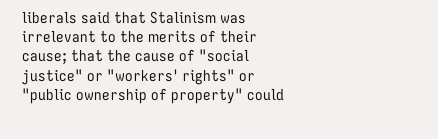liberals said that Stalinism was irrelevant to the merits of their cause; that the cause of "social justice" or "workers' rights" or "public ownership of property" could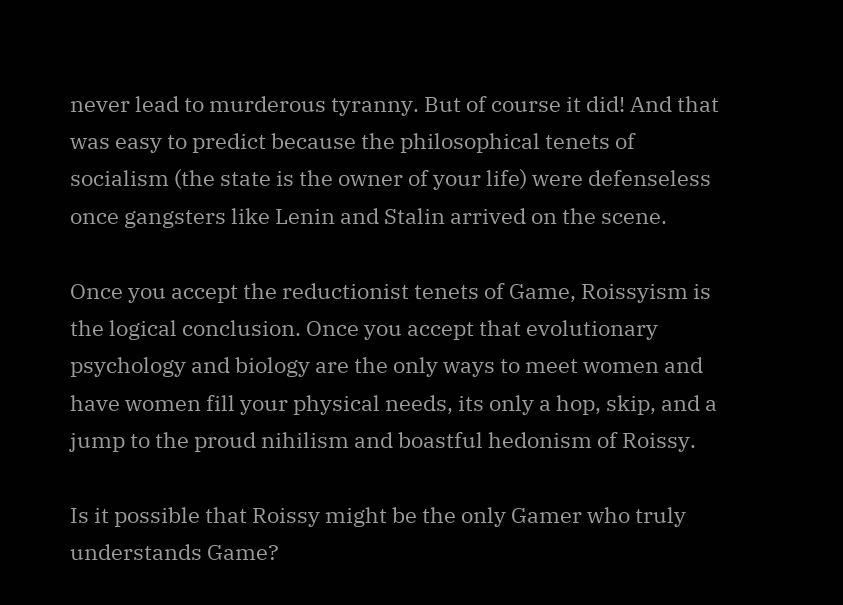never lead to murderous tyranny. But of course it did! And that was easy to predict because the philosophical tenets of socialism (the state is the owner of your life) were defenseless once gangsters like Lenin and Stalin arrived on the scene.

Once you accept the reductionist tenets of Game, Roissyism is the logical conclusion. Once you accept that evolutionary psychology and biology are the only ways to meet women and have women fill your physical needs, its only a hop, skip, and a jump to the proud nihilism and boastful hedonism of Roissy.

Is it possible that Roissy might be the only Gamer who truly understands Game?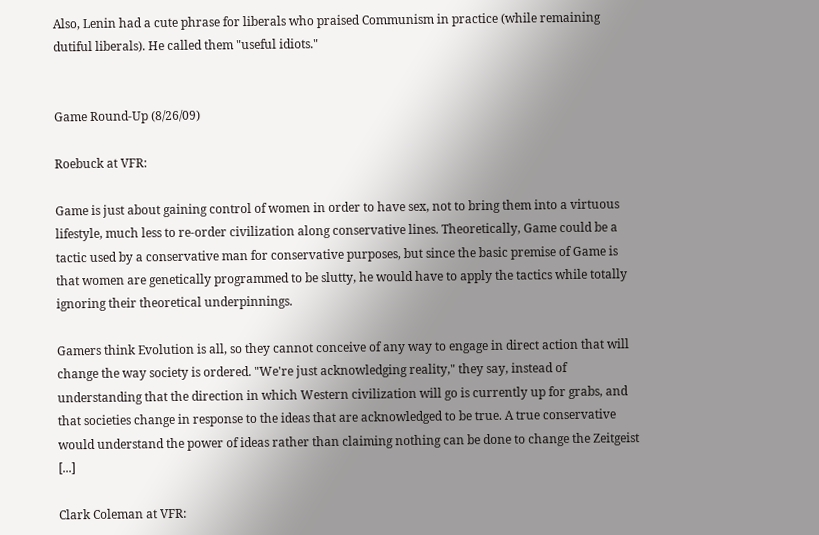Also, Lenin had a cute phrase for liberals who praised Communism in practice (while remaining dutiful liberals). He called them "useful idiots."


Game Round-Up (8/26/09)

Roebuck at VFR:

Game is just about gaining control of women in order to have sex, not to bring them into a virtuous lifestyle, much less to re-order civilization along conservative lines. Theoretically, Game could be a tactic used by a conservative man for conservative purposes, but since the basic premise of Game is that women are genetically programmed to be slutty, he would have to apply the tactics while totally ignoring their theoretical underpinnings.

Gamers think Evolution is all, so they cannot conceive of any way to engage in direct action that will change the way society is ordered. "We're just acknowledging reality," they say, instead of understanding that the direction in which Western civilization will go is currently up for grabs, and that societies change in response to the ideas that are acknowledged to be true. A true conservative would understand the power of ideas rather than claiming nothing can be done to change the Zeitgeist [...]

Clark Coleman at VFR: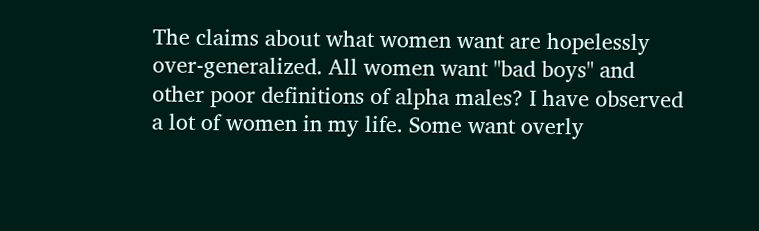The claims about what women want are hopelessly over-generalized. All women want "bad boys" and other poor definitions of alpha males? I have observed a lot of women in my life. Some want overly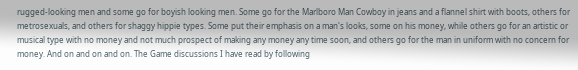rugged-looking men and some go for boyish looking men. Some go for the Marlboro Man Cowboy in jeans and a flannel shirt with boots, others for metrosexuals, and others for shaggy hippie types. Some put their emphasis on a man's looks, some on his money, while others go for an artistic or musical type with no money and not much prospect of making any money any time soon, and others go for the man in uniform with no concern for money. And on and on and on. The Game discussions I have read by following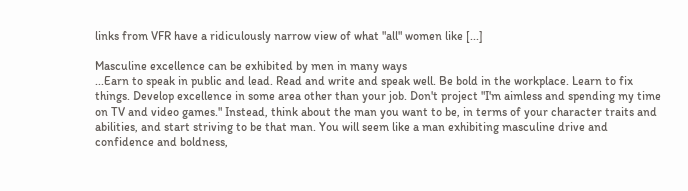links from VFR have a ridiculously narrow view of what "all" women like [...]

Masculine excellence can be exhibited by men in many ways
...Earn to speak in public and lead. Read and write and speak well. Be bold in the workplace. Learn to fix things. Develop excellence in some area other than your job. Don't project "I'm aimless and spending my time on TV and video games." Instead, think about the man you want to be, in terms of your character traits and abilities, and start striving to be that man. You will seem like a man exhibiting masculine drive and confidence and boldness,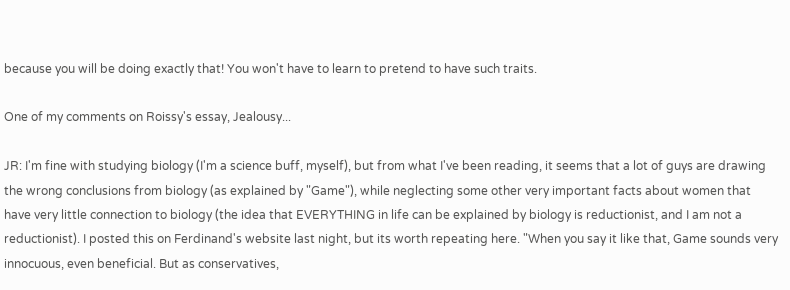because you will be doing exactly that! You won't have to learn to pretend to have such traits.

One of my comments on Roissy's essay, Jealousy...

JR: I'm fine with studying biology (I'm a science buff, myself), but from what I've been reading, it seems that a lot of guys are drawing the wrong conclusions from biology (as explained by "Game"), while neglecting some other very important facts about women that have very little connection to biology (the idea that EVERYTHING in life can be explained by biology is reductionist, and I am not a reductionist). I posted this on Ferdinand's website last night, but its worth repeating here. "When you say it like that, Game sounds very innocuous, even beneficial. But as conservatives,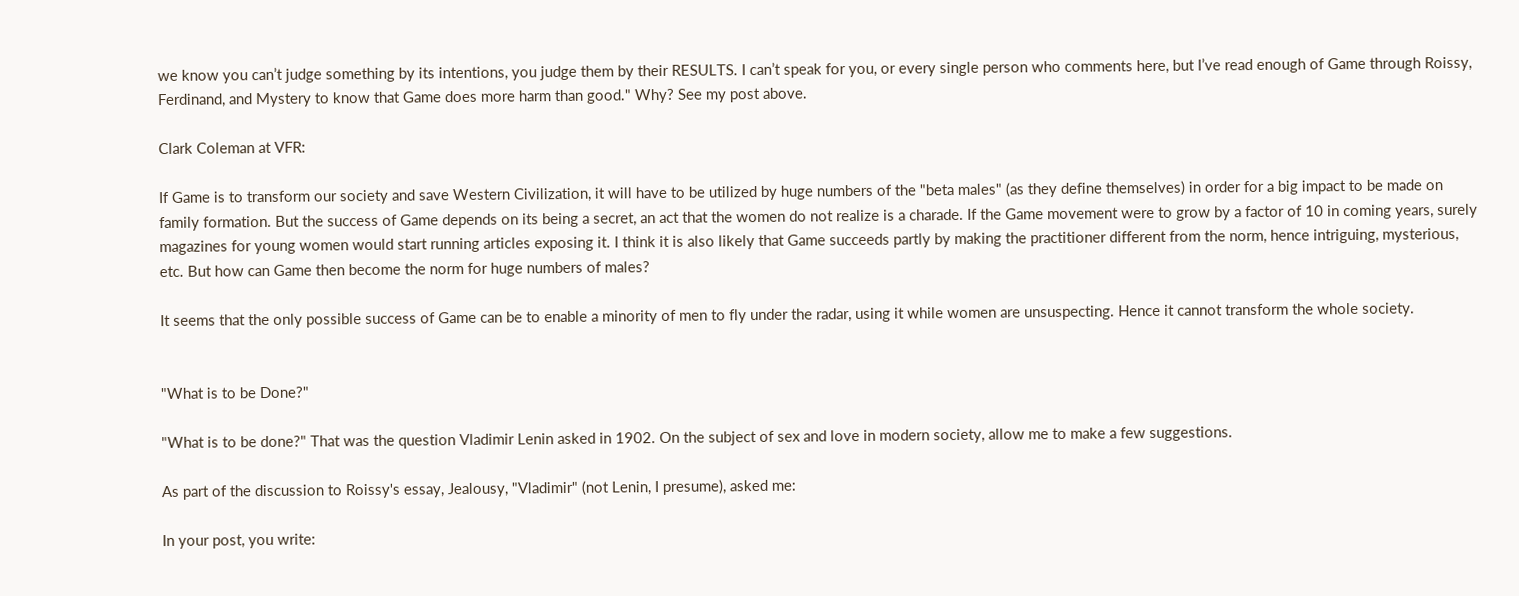we know you can’t judge something by its intentions, you judge them by their RESULTS. I can’t speak for you, or every single person who comments here, but I’ve read enough of Game through Roissy, Ferdinand, and Mystery to know that Game does more harm than good." Why? See my post above.

Clark Coleman at VFR:

If Game is to transform our society and save Western Civilization, it will have to be utilized by huge numbers of the "beta males" (as they define themselves) in order for a big impact to be made on family formation. But the success of Game depends on its being a secret, an act that the women do not realize is a charade. If the Game movement were to grow by a factor of 10 in coming years, surely magazines for young women would start running articles exposing it. I think it is also likely that Game succeeds partly by making the practitioner different from the norm, hence intriguing, mysterious, etc. But how can Game then become the norm for huge numbers of males?

It seems that the only possible success of Game can be to enable a minority of men to fly under the radar, using it while women are unsuspecting. Hence it cannot transform the whole society.


"What is to be Done?"

"What is to be done?" That was the question Vladimir Lenin asked in 1902. On the subject of sex and love in modern society, allow me to make a few suggestions.

As part of the discussion to Roissy's essay, Jealousy, "Vladimir" (not Lenin, I presume), asked me:

In your post, you write: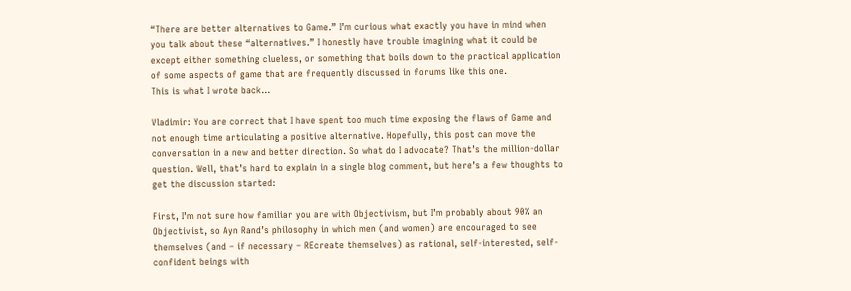“There are better alternatives to Game.” I’m curious what exactly you have in mind when you talk about these “alternatives.” I honestly have trouble imagining what it could be except either something clueless, or something that boils down to the practical application of some aspects of game that are frequently discussed in forums like this one.
This is what I wrote back...

Vladimir: You are correct that I have spent too much time exposing the flaws of Game and not enough time articulating a positive alternative. Hopefully, this post can move the conversation in a new and better direction. So what do I advocate? That’s the million-dollar question. Well, that’s hard to explain in a single blog comment, but here’s a few thoughts to get the discussion started:

First, I’m not sure how familiar you are with Objectivism, but I’m probably about 90% an Objectivist, so Ayn Rand’s philosophy in which men (and women) are encouraged to see themselves (and – if necessary – REcreate themselves) as rational, self-interested, self-confident beings with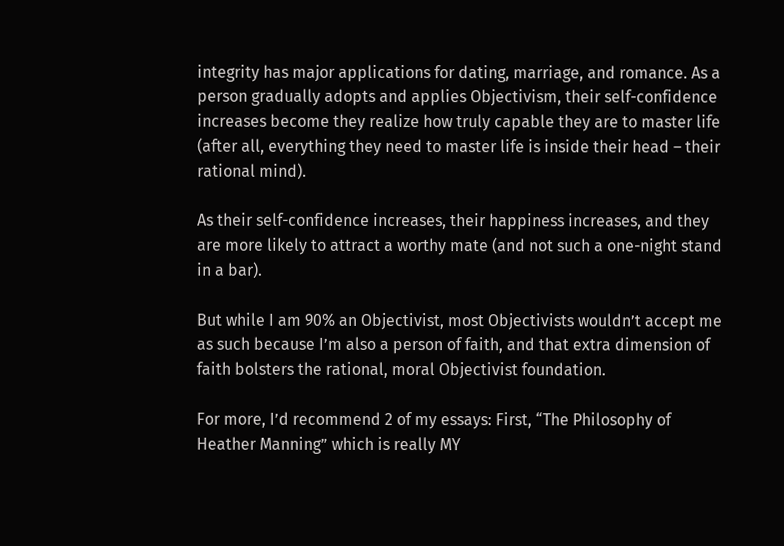integrity has major applications for dating, marriage, and romance. As a person gradually adopts and applies Objectivism, their self-confidence increases become they realize how truly capable they are to master life (after all, everything they need to master life is inside their head – their rational mind).

As their self-confidence increases, their happiness increases, and they are more likely to attract a worthy mate (and not such a one-night stand in a bar).

But while I am 90% an Objectivist, most Objectivists wouldn’t accept me as such because I’m also a person of faith, and that extra dimension of faith bolsters the rational, moral Objectivist foundation.

For more, I’d recommend 2 of my essays: First, “The Philosophy of Heather Manning” which is really MY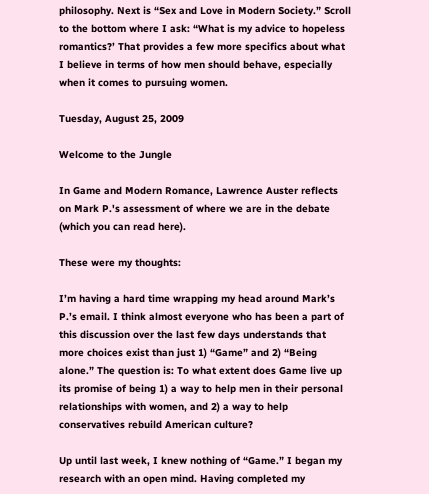philosophy. Next is “Sex and Love in Modern Society.” Scroll to the bottom where I ask: “What is my advice to hopeless romantics?’ That provides a few more specifics about what I believe in terms of how men should behave, especially when it comes to pursuing women.

Tuesday, August 25, 2009

Welcome to the Jungle

In Game and Modern Romance, Lawrence Auster reflects on Mark P.'s assessment of where we are in the debate (which you can read here).

These were my thoughts:

I’m having a hard time wrapping my head around Mark’s P.’s email. I think almost everyone who has been a part of this discussion over the last few days understands that more choices exist than just 1) “Game” and 2) “Being alone.” The question is: To what extent does Game live up its promise of being 1) a way to help men in their personal relationships with women, and 2) a way to help conservatives rebuild American culture?

Up until last week, I knew nothing of “Game.” I began my research with an open mind. Having completed my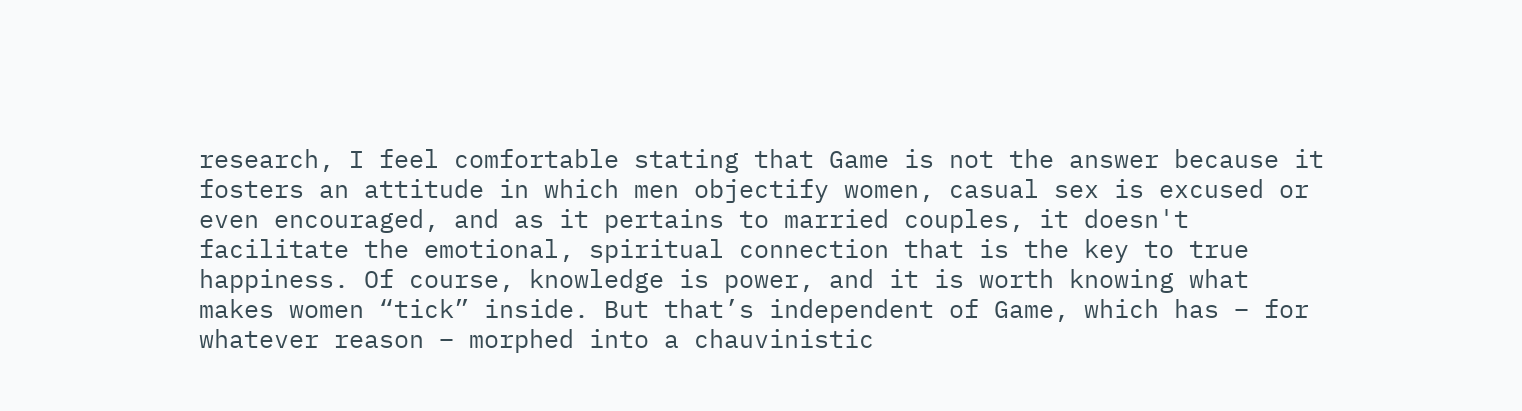research, I feel comfortable stating that Game is not the answer because it fosters an attitude in which men objectify women, casual sex is excused or even encouraged, and as it pertains to married couples, it doesn't facilitate the emotional, spiritual connection that is the key to true happiness. Of course, knowledge is power, and it is worth knowing what makes women “tick” inside. But that’s independent of Game, which has – for whatever reason – morphed into a chauvinistic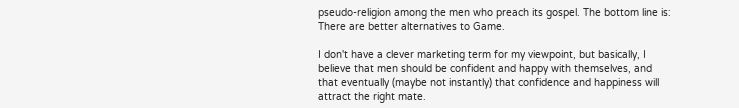pseudo-religion among the men who preach its gospel. The bottom line is: There are better alternatives to Game.

I don't have a clever marketing term for my viewpoint, but basically, I believe that men should be confident and happy with themselves, and that eventually (maybe not instantly) that confidence and happiness will attract the right mate.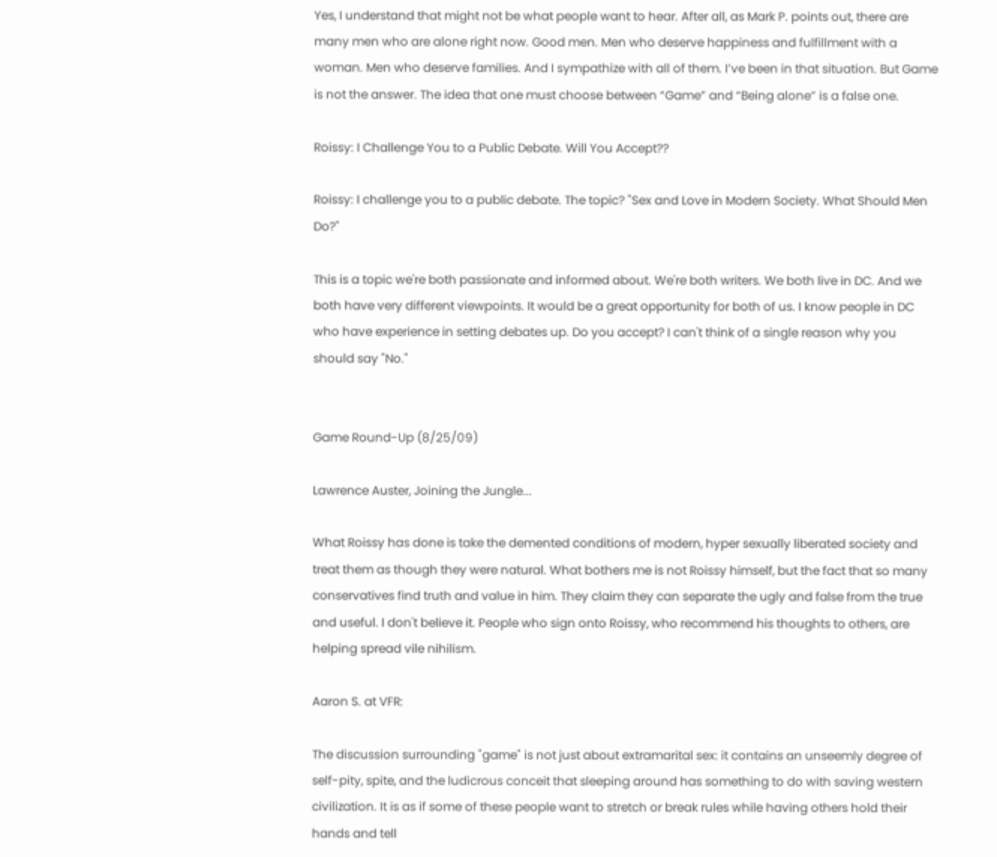Yes, I understand that might not be what people want to hear. After all, as Mark P. points out, there are many men who are alone right now. Good men. Men who deserve happiness and fulfillment with a woman. Men who deserve families. And I sympathize with all of them. I’ve been in that situation. But Game is not the answer. The idea that one must choose between “Game” and “Being alone” is a false one.

Roissy: I Challenge You to a Public Debate. Will You Accept??

Roissy: I challenge you to a public debate. The topic? "Sex and Love in Modern Society. What Should Men Do?"

This is a topic we're both passionate and informed about. We're both writers. We both live in DC. And we both have very different viewpoints. It would be a great opportunity for both of us. I know people in DC who have experience in setting debates up. Do you accept? I can't think of a single reason why you should say "No."


Game Round-Up (8/25/09)

Lawrence Auster, Joining the Jungle...

What Roissy has done is take the demented conditions of modern, hyper sexually liberated society and treat them as though they were natural. What bothers me is not Roissy himself, but the fact that so many conservatives find truth and value in him. They claim they can separate the ugly and false from the true and useful. I don't believe it. People who sign onto Roissy, who recommend his thoughts to others, are helping spread vile nihilism.

Aaron S. at VFR:

The discussion surrounding "game" is not just about extramarital sex: it contains an unseemly degree of self-pity, spite, and the ludicrous conceit that sleeping around has something to do with saving western civilization. It is as if some of these people want to stretch or break rules while having others hold their hands and tell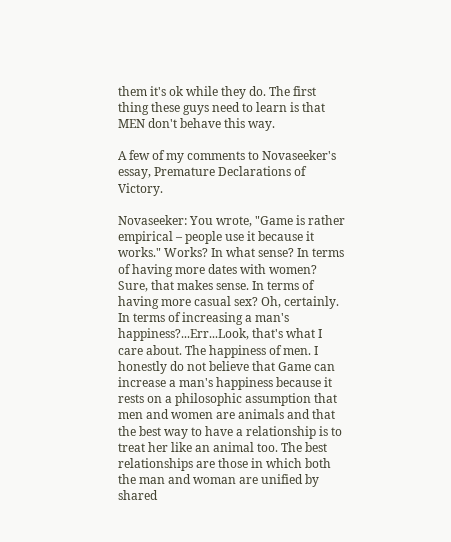them it's ok while they do. The first thing these guys need to learn is that MEN don't behave this way.

A few of my comments to Novaseeker's essay, Premature Declarations of Victory.

Novaseeker: You wrote, "Game is rather empirical – people use it because it works." Works? In what sense? In terms of having more dates with women? Sure, that makes sense. In terms of having more casual sex? Oh, certainly. In terms of increasing a man's happiness?...Err...Look, that's what I care about. The happiness of men. I honestly do not believe that Game can increase a man's happiness because it rests on a philosophic assumption that men and women are animals and that the best way to have a relationship is to treat her like an animal too. The best relationships are those in which both the man and woman are unified by shared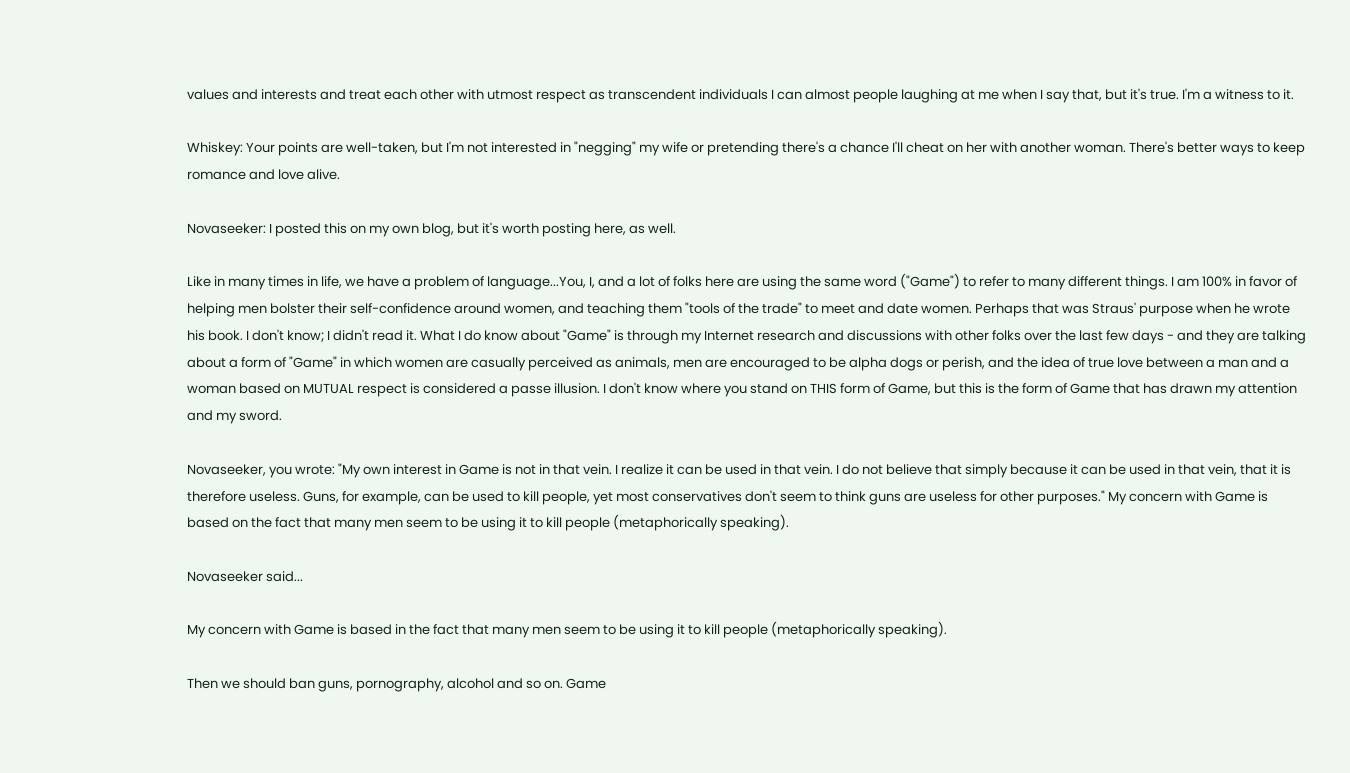values and interests and treat each other with utmost respect as transcendent individuals I can almost people laughing at me when I say that, but it's true. I'm a witness to it.

Whiskey: Your points are well-taken, but I'm not interested in "negging" my wife or pretending there's a chance I'll cheat on her with another woman. There's better ways to keep romance and love alive.

Novaseeker: I posted this on my own blog, but it's worth posting here, as well.

Like in many times in life, we have a problem of language...You, I, and a lot of folks here are using the same word ("Game") to refer to many different things. I am 100% in favor of helping men bolster their self-confidence around women, and teaching them "tools of the trade" to meet and date women. Perhaps that was Straus' purpose when he wrote his book. I don't know; I didn't read it. What I do know about "Game" is through my Internet research and discussions with other folks over the last few days - and they are talking about a form of "Game" in which women are casually perceived as animals, men are encouraged to be alpha dogs or perish, and the idea of true love between a man and a woman based on MUTUAL respect is considered a passe illusion. I don't know where you stand on THIS form of Game, but this is the form of Game that has drawn my attention and my sword.

Novaseeker, you wrote: "My own interest in Game is not in that vein. I realize it can be used in that vein. I do not believe that simply because it can be used in that vein, that it is therefore useless. Guns, for example, can be used to kill people, yet most conservatives don't seem to think guns are useless for other purposes." My concern with Game is based on the fact that many men seem to be using it to kill people (metaphorically speaking).

Novaseeker said...

My concern with Game is based in the fact that many men seem to be using it to kill people (metaphorically speaking).

Then we should ban guns, pornography, alcohol and so on. Game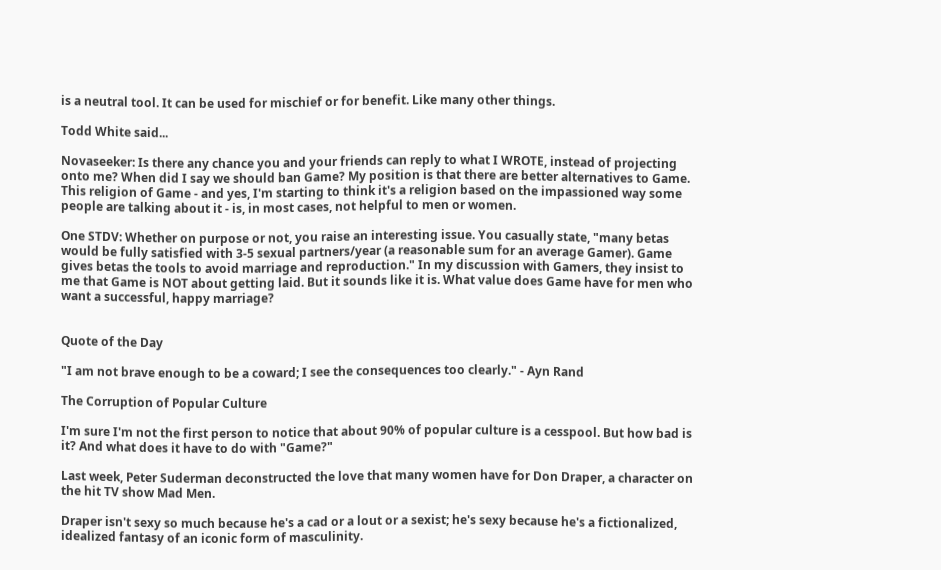is a neutral tool. It can be used for mischief or for benefit. Like many other things.

Todd White said...

Novaseeker: Is there any chance you and your friends can reply to what I WROTE, instead of projecting onto me? When did I say we should ban Game? My position is that there are better alternatives to Game. This religion of Game - and yes, I'm starting to think it's a religion based on the impassioned way some people are talking about it - is, in most cases, not helpful to men or women.

One STDV: Whether on purpose or not, you raise an interesting issue. You casually state, "many betas would be fully satisfied with 3-5 sexual partners/year (a reasonable sum for an average Gamer). Game gives betas the tools to avoid marriage and reproduction." In my discussion with Gamers, they insist to me that Game is NOT about getting laid. But it sounds like it is. What value does Game have for men who want a successful, happy marriage?


Quote of the Day

"I am not brave enough to be a coward; I see the consequences too clearly." - Ayn Rand

The Corruption of Popular Culture

I'm sure I'm not the first person to notice that about 90% of popular culture is a cesspool. But how bad is it? And what does it have to do with "Game?"

Last week, Peter Suderman deconstructed the love that many women have for Don Draper, a character on the hit TV show Mad Men.

Draper isn't sexy so much because he's a cad or a lout or a sexist; he's sexy because he's a fictionalized, idealized fantasy of an iconic form of masculinity.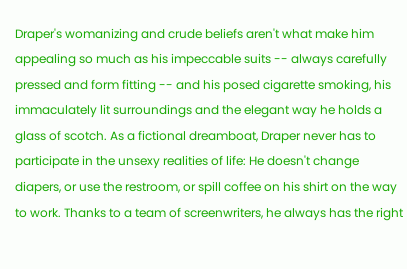Draper's womanizing and crude beliefs aren't what make him appealing so much as his impeccable suits -- always carefully pressed and form fitting -- and his posed cigarette smoking, his immaculately lit surroundings and the elegant way he holds a glass of scotch. As a fictional dreamboat, Draper never has to participate in the unsexy realities of life: He doesn't change diapers, or use the restroom, or spill coffee on his shirt on the way to work. Thanks to a team of screenwriters, he always has the right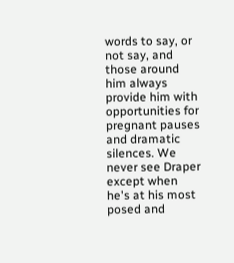words to say, or not say, and those around him always provide him with opportunities for pregnant pauses and dramatic silences. We never see Draper except when he's at his most posed and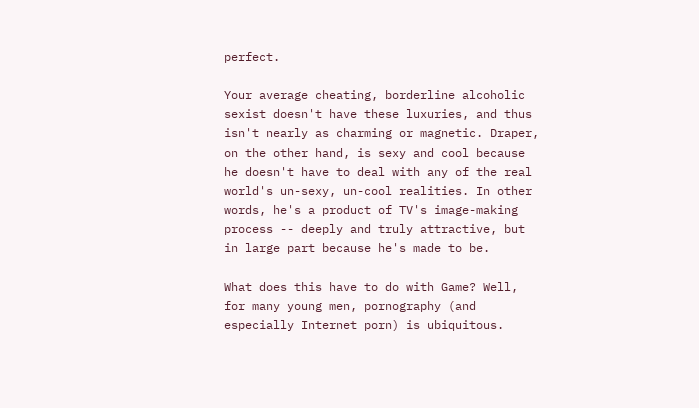perfect.

Your average cheating, borderline alcoholic sexist doesn't have these luxuries, and thus isn't nearly as charming or magnetic. Draper, on the other hand, is sexy and cool because he doesn't have to deal with any of the real world's un-sexy, un-cool realities. In other words, he's a product of TV's image-making process -- deeply and truly attractive, but in large part because he's made to be.

What does this have to do with Game? Well, for many young men, pornography (and especially Internet porn) is ubiquitous.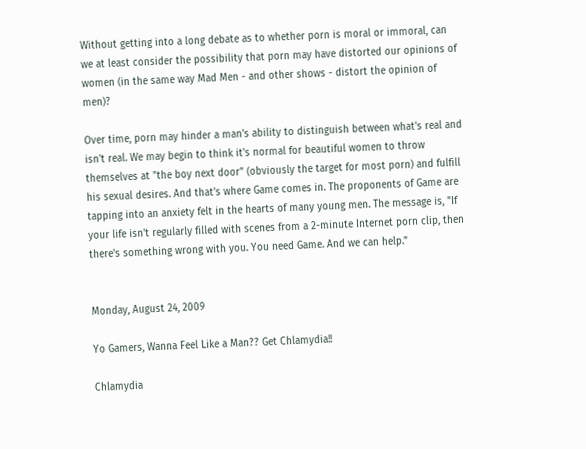Without getting into a long debate as to whether porn is moral or immoral, can we at least consider the possibility that porn may have distorted our opinions of women (in the same way Mad Men - and other shows - distort the opinion of men)?

Over time, porn may hinder a man's ability to distinguish between what's real and isn't real. We may begin to think it's normal for beautiful women to throw themselves at "the boy next door" (obviously the target for most porn) and fulfill his sexual desires. And that's where Game comes in. The proponents of Game are tapping into an anxiety felt in the hearts of many young men. The message is, "If your life isn't regularly filled with scenes from a 2-minute Internet porn clip, then there's something wrong with you. You need Game. And we can help."


Monday, August 24, 2009

Yo Gamers, Wanna Feel Like a Man?? Get Chlamydia!!

Chlamydia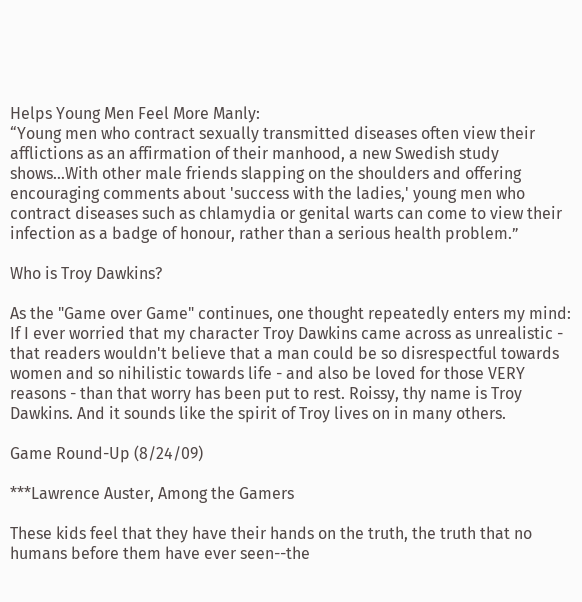Helps Young Men Feel More Manly:
“Young men who contract sexually transmitted diseases often view their afflictions as an affirmation of their manhood, a new Swedish study shows…With other male friends slapping on the shoulders and offering encouraging comments about 'success with the ladies,' young men who contract diseases such as chlamydia or genital warts can come to view their infection as a badge of honour, rather than a serious health problem.”

Who is Troy Dawkins?

As the "Game over Game" continues, one thought repeatedly enters my mind: If I ever worried that my character Troy Dawkins came across as unrealistic - that readers wouldn't believe that a man could be so disrespectful towards women and so nihilistic towards life - and also be loved for those VERY reasons - than that worry has been put to rest. Roissy, thy name is Troy Dawkins. And it sounds like the spirit of Troy lives on in many others.

Game Round-Up (8/24/09)

***Lawrence Auster, Among the Gamers

These kids feel that they have their hands on the truth, the truth that no humans before them have ever seen--the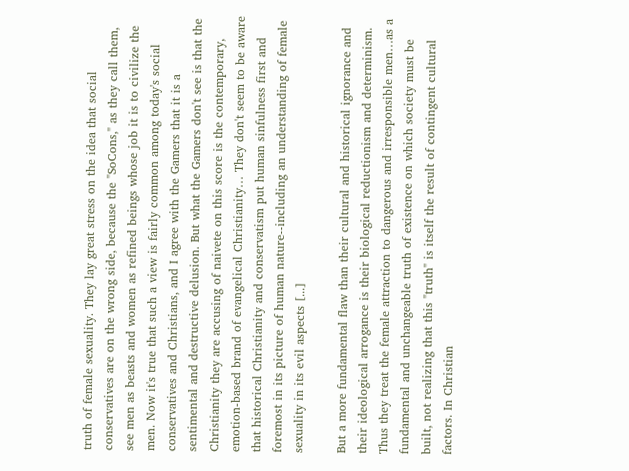truth of female sexuality. They lay great stress on the idea that social conservatives are on the wrong side, because the "SoCons," as they call them, see men as beasts and women as refined beings whose job it is to civilize the men. Now it's true that such a view is fairly common among today's social conservatives and Christians, and I agree with the Gamers that it is a sentimental and destructive delusion. But what the Gamers don't see is that the Christianity they are accusing of naivete on this score is the contemporary, emotion-based brand of evangelical Christianity… They don't seem to be aware that historical Christianity and conservatism put human sinfulness first and foremost in its picture of human nature--including an understanding of female sexuality in its evil aspects [...]

But a more fundamental flaw than their cultural and historical ignorance and their ideological arrogance is their biological reductionism and determinism. Thus they treat the female attraction to dangerous and irresponsible men…as a fundamental and unchangeable truth of existence on which society must be built, not realizing that this "truth" is itself the result of contingent cultural factors. In Christian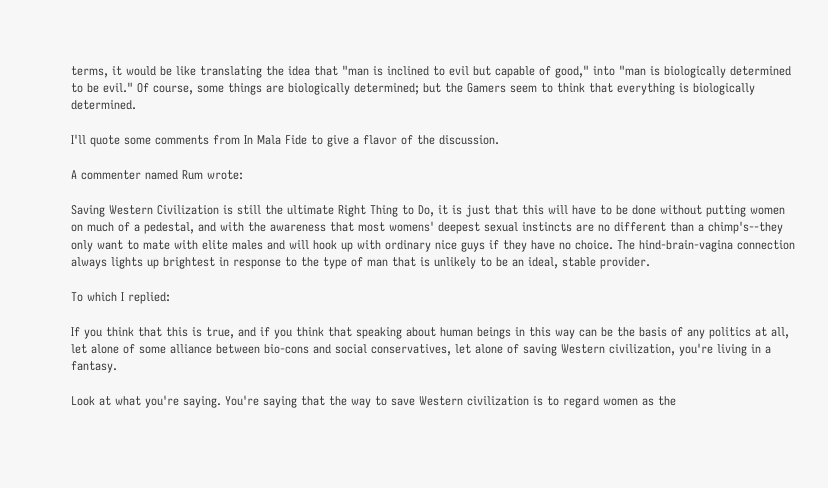terms, it would be like translating the idea that "man is inclined to evil but capable of good," into "man is biologically determined to be evil." Of course, some things are biologically determined; but the Gamers seem to think that everything is biologically determined.

I'll quote some comments from In Mala Fide to give a flavor of the discussion.

A commenter named Rum wrote:

Saving Western Civilization is still the ultimate Right Thing to Do, it is just that this will have to be done without putting women on much of a pedestal, and with the awareness that most womens' deepest sexual instincts are no different than a chimp's--they only want to mate with elite males and will hook up with ordinary nice guys if they have no choice. The hind-brain-vagina connection always lights up brightest in response to the type of man that is unlikely to be an ideal, stable provider.

To which I replied:

If you think that this is true, and if you think that speaking about human beings in this way can be the basis of any politics at all, let alone of some alliance between bio-cons and social conservatives, let alone of saving Western civilization, you're living in a fantasy.

Look at what you're saying. You're saying that the way to save Western civilization is to regard women as the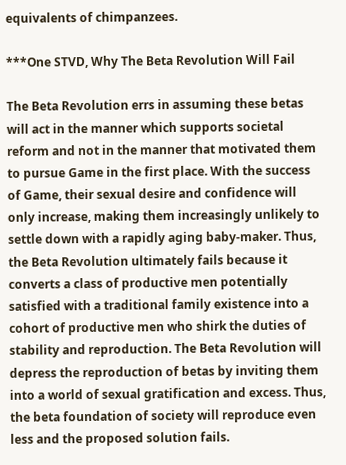equivalents of chimpanzees.

***One STVD, Why The Beta Revolution Will Fail

The Beta Revolution errs in assuming these betas will act in the manner which supports societal reform and not in the manner that motivated them to pursue Game in the first place. With the success of Game, their sexual desire and confidence will only increase, making them increasingly unlikely to settle down with a rapidly aging baby-maker. Thus, the Beta Revolution ultimately fails because it converts a class of productive men potentially satisfied with a traditional family existence into a cohort of productive men who shirk the duties of stability and reproduction. The Beta Revolution will depress the reproduction of betas by inviting them into a world of sexual gratification and excess. Thus, the beta foundation of society will reproduce even less and the proposed solution fails.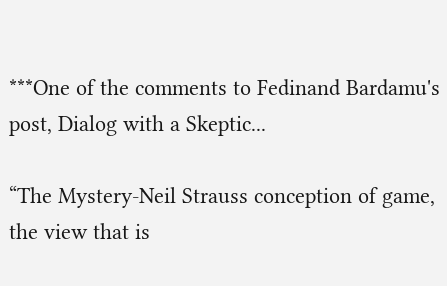***One of the comments to Fedinand Bardamu's post, Dialog with a Skeptic...

“The Mystery-Neil Strauss conception of game, the view that is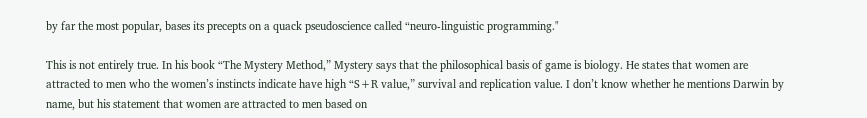by far the most popular, bases its precepts on a quack pseudoscience called “neuro-linguistic programming."

This is not entirely true. In his book “The Mystery Method,” Mystery says that the philosophical basis of game is biology. He states that women are attracted to men who the women’s instincts indicate have high “S+R value,” survival and replication value. I don’t know whether he mentions Darwin by name, but his statement that women are attracted to men based on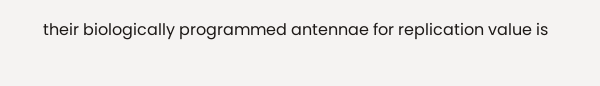their biologically programmed antennae for replication value is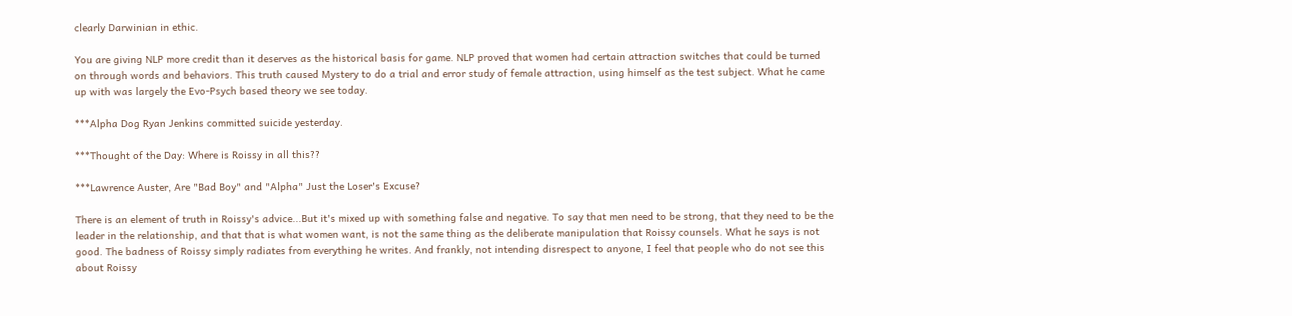clearly Darwinian in ethic.

You are giving NLP more credit than it deserves as the historical basis for game. NLP proved that women had certain attraction switches that could be turned on through words and behaviors. This truth caused Mystery to do a trial and error study of female attraction, using himself as the test subject. What he came up with was largely the Evo-Psych based theory we see today.

***Alpha Dog Ryan Jenkins committed suicide yesterday.

***Thought of the Day: Where is Roissy in all this??

***Lawrence Auster, Are "Bad Boy" and "Alpha" Just the Loser's Excuse?

There is an element of truth in Roissy's advice...But it's mixed up with something false and negative. To say that men need to be strong, that they need to be the leader in the relationship, and that that is what women want, is not the same thing as the deliberate manipulation that Roissy counsels. What he says is not good. The badness of Roissy simply radiates from everything he writes. And frankly, not intending disrespect to anyone, I feel that people who do not see this about Roissy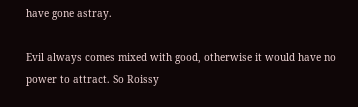have gone astray.

Evil always comes mixed with good, otherwise it would have no power to attract. So Roissy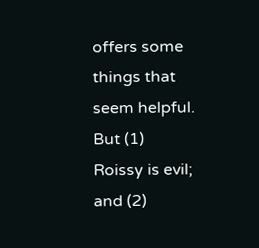offers some things that seem helpful. But (1) Roissy is evil; and (2)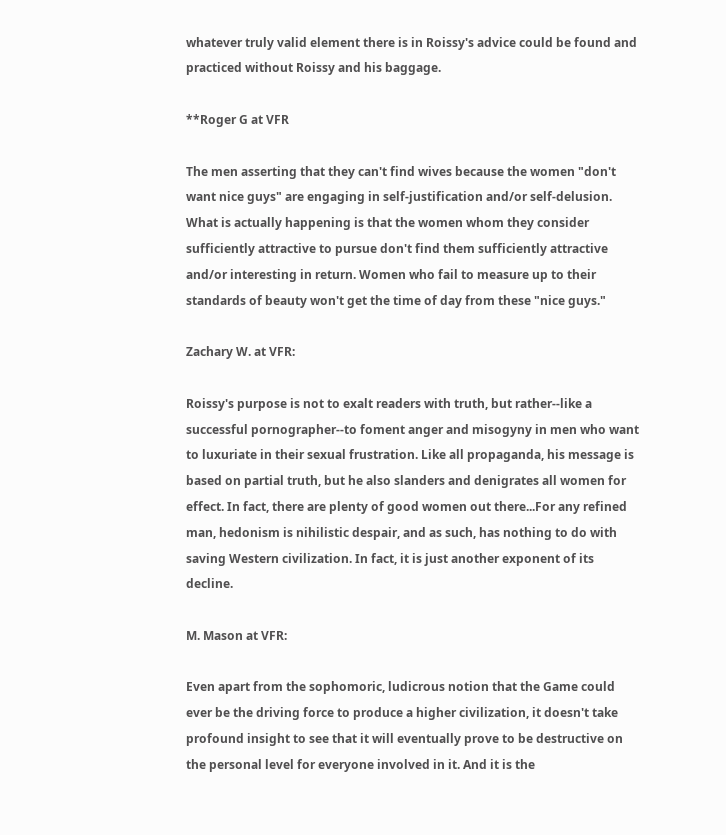whatever truly valid element there is in Roissy's advice could be found and practiced without Roissy and his baggage.

**Roger G at VFR

The men asserting that they can't find wives because the women "don't want nice guys" are engaging in self-justification and/or self-delusion. What is actually happening is that the women whom they consider sufficiently attractive to pursue don't find them sufficiently attractive and/or interesting in return. Women who fail to measure up to their standards of beauty won't get the time of day from these "nice guys."

Zachary W. at VFR:

Roissy's purpose is not to exalt readers with truth, but rather--like a successful pornographer--to foment anger and misogyny in men who want to luxuriate in their sexual frustration. Like all propaganda, his message is based on partial truth, but he also slanders and denigrates all women for effect. In fact, there are plenty of good women out there...For any refined man, hedonism is nihilistic despair, and as such, has nothing to do with saving Western civilization. In fact, it is just another exponent of its decline.

M. Mason at VFR:

Even apart from the sophomoric, ludicrous notion that the Game could ever be the driving force to produce a higher civilization, it doesn't take profound insight to see that it will eventually prove to be destructive on the personal level for everyone involved in it. And it is the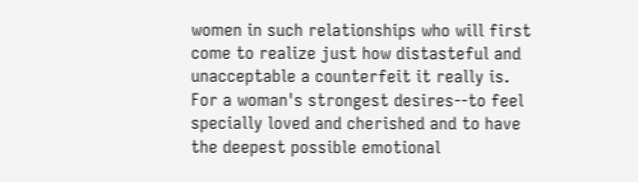women in such relationships who will first come to realize just how distasteful and unacceptable a counterfeit it really is. For a woman's strongest desires--to feel specially loved and cherished and to have the deepest possible emotional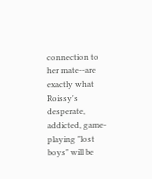connection to her mate--are exactly what Roissy's desperate, addicted, game-playing "lost boys" will be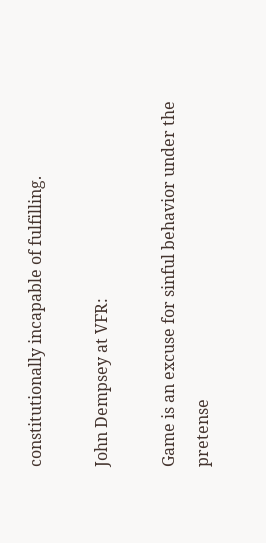constitutionally incapable of fulfilling.

John Dempsey at VFR:

Game is an excuse for sinful behavior under the pretense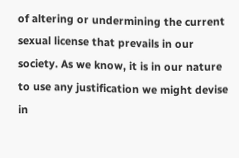of altering or undermining the current sexual license that prevails in our society. As we know, it is in our nature to use any justification we might devise in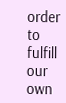order to fulfill our own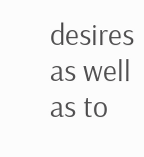desires as well as to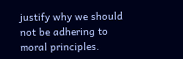justify why we should not be adhering to moral principles.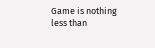Game is nothing less than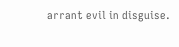arrant evil in disguise.